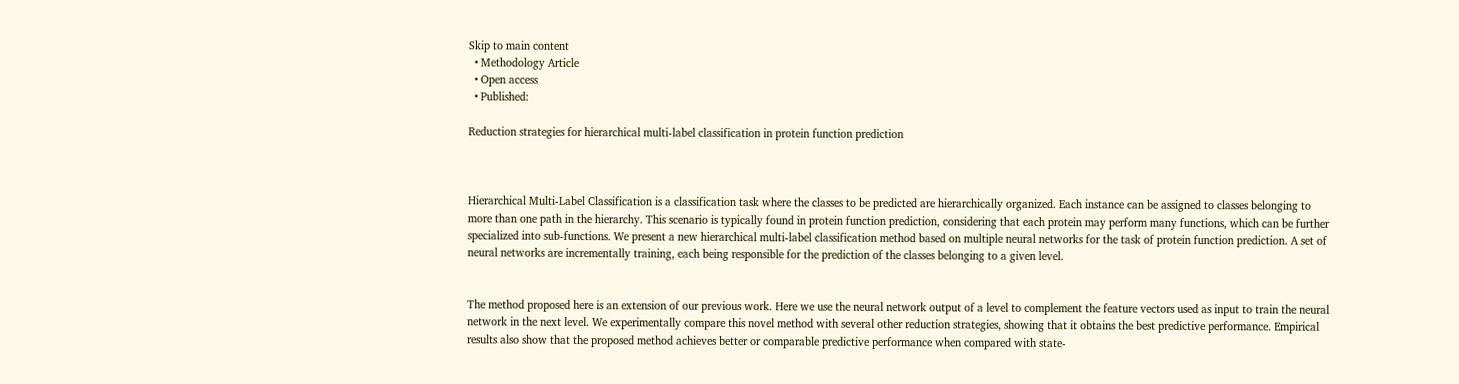Skip to main content
  • Methodology Article
  • Open access
  • Published:

Reduction strategies for hierarchical multi-label classification in protein function prediction



Hierarchical Multi-Label Classification is a classification task where the classes to be predicted are hierarchically organized. Each instance can be assigned to classes belonging to more than one path in the hierarchy. This scenario is typically found in protein function prediction, considering that each protein may perform many functions, which can be further specialized into sub-functions. We present a new hierarchical multi-label classification method based on multiple neural networks for the task of protein function prediction. A set of neural networks are incrementally training, each being responsible for the prediction of the classes belonging to a given level.


The method proposed here is an extension of our previous work. Here we use the neural network output of a level to complement the feature vectors used as input to train the neural network in the next level. We experimentally compare this novel method with several other reduction strategies, showing that it obtains the best predictive performance. Empirical results also show that the proposed method achieves better or comparable predictive performance when compared with state-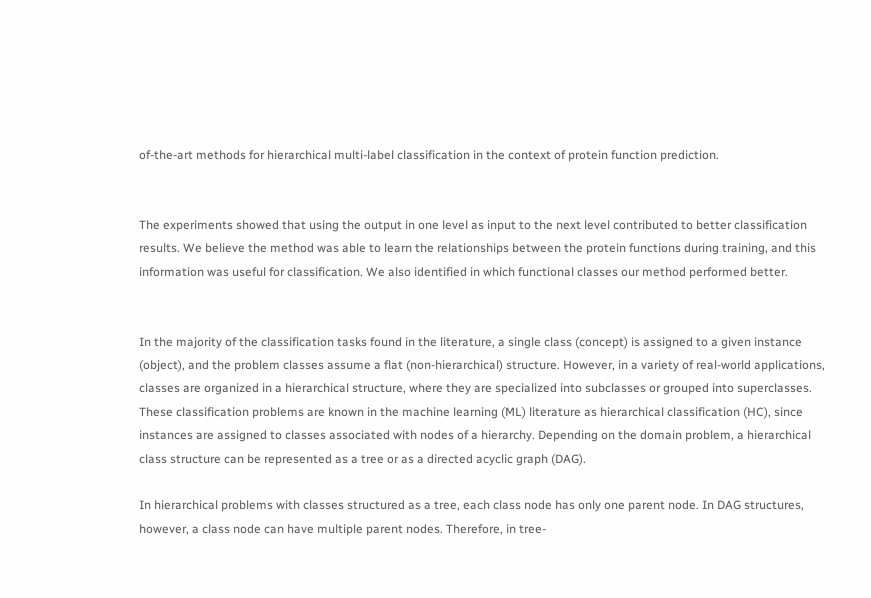of-the-art methods for hierarchical multi-label classification in the context of protein function prediction.


The experiments showed that using the output in one level as input to the next level contributed to better classification results. We believe the method was able to learn the relationships between the protein functions during training, and this information was useful for classification. We also identified in which functional classes our method performed better.


In the majority of the classification tasks found in the literature, a single class (concept) is assigned to a given instance (object), and the problem classes assume a flat (non-hierarchical) structure. However, in a variety of real-world applications, classes are organized in a hierarchical structure, where they are specialized into subclasses or grouped into superclasses. These classification problems are known in the machine learning (ML) literature as hierarchical classification (HC), since instances are assigned to classes associated with nodes of a hierarchy. Depending on the domain problem, a hierarchical class structure can be represented as a tree or as a directed acyclic graph (DAG).

In hierarchical problems with classes structured as a tree, each class node has only one parent node. In DAG structures, however, a class node can have multiple parent nodes. Therefore, in tree-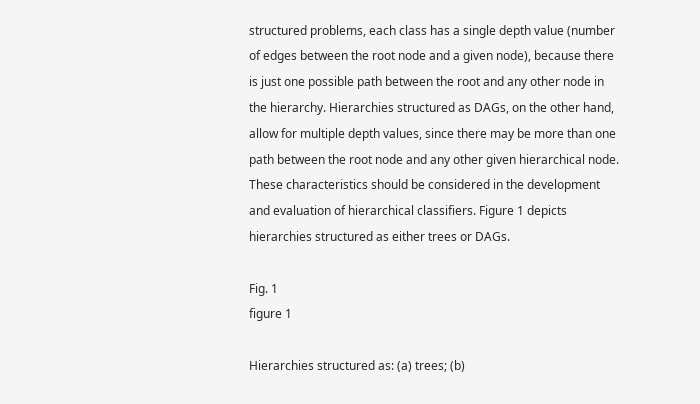structured problems, each class has a single depth value (number of edges between the root node and a given node), because there is just one possible path between the root and any other node in the hierarchy. Hierarchies structured as DAGs, on the other hand, allow for multiple depth values, since there may be more than one path between the root node and any other given hierarchical node. These characteristics should be considered in the development and evaluation of hierarchical classifiers. Figure 1 depicts hierarchies structured as either trees or DAGs.

Fig. 1
figure 1

Hierarchies structured as: (a) trees; (b)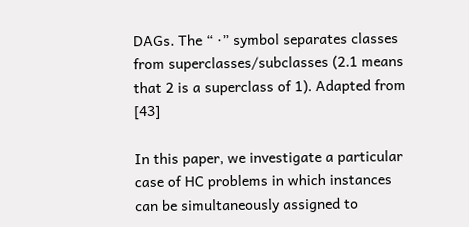DAGs. The “ ·” symbol separates classes from superclasses/subclasses (2.1 means that 2 is a superclass of 1). Adapted from [43]

In this paper, we investigate a particular case of HC problems in which instances can be simultaneously assigned to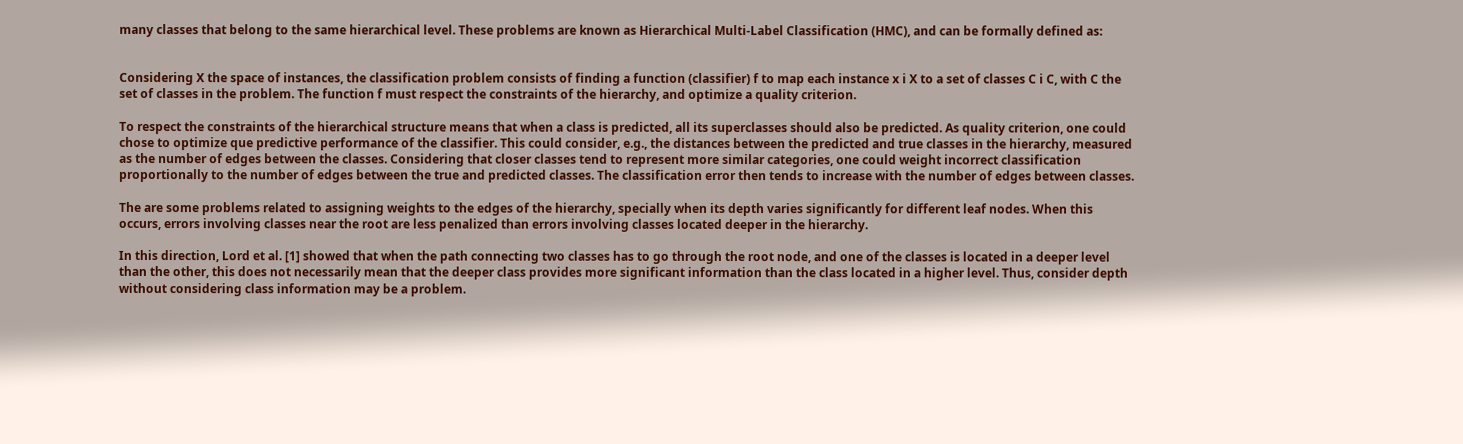many classes that belong to the same hierarchical level. These problems are known as Hierarchical Multi-Label Classification (HMC), and can be formally defined as:


Considering X the space of instances, the classification problem consists of finding a function (classifier) f to map each instance x i X to a set of classes C i C, with C the set of classes in the problem. The function f must respect the constraints of the hierarchy, and optimize a quality criterion.

To respect the constraints of the hierarchical structure means that when a class is predicted, all its superclasses should also be predicted. As quality criterion, one could chose to optimize que predictive performance of the classifier. This could consider, e.g., the distances between the predicted and true classes in the hierarchy, measured as the number of edges between the classes. Considering that closer classes tend to represent more similar categories, one could weight incorrect classification proportionally to the number of edges between the true and predicted classes. The classification error then tends to increase with the number of edges between classes.

The are some problems related to assigning weights to the edges of the hierarchy, specially when its depth varies significantly for different leaf nodes. When this occurs, errors involving classes near the root are less penalized than errors involving classes located deeper in the hierarchy.

In this direction, Lord et al. [1] showed that when the path connecting two classes has to go through the root node, and one of the classes is located in a deeper level than the other, this does not necessarily mean that the deeper class provides more significant information than the class located in a higher level. Thus, consider depth without considering class information may be a problem.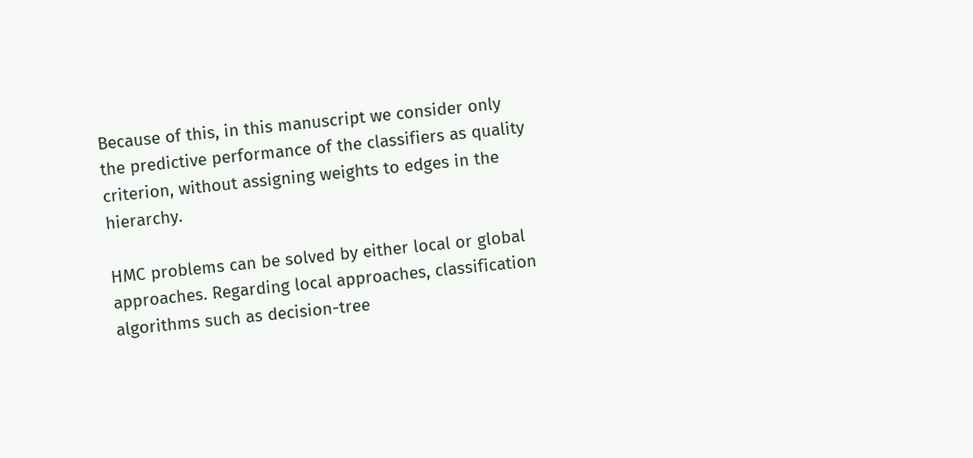Because of this, in this manuscript we consider only the predictive performance of the classifiers as quality criterion, without assigning weights to edges in the hierarchy.

HMC problems can be solved by either local or global approaches. Regarding local approaches, classification algorithms such as decision-tree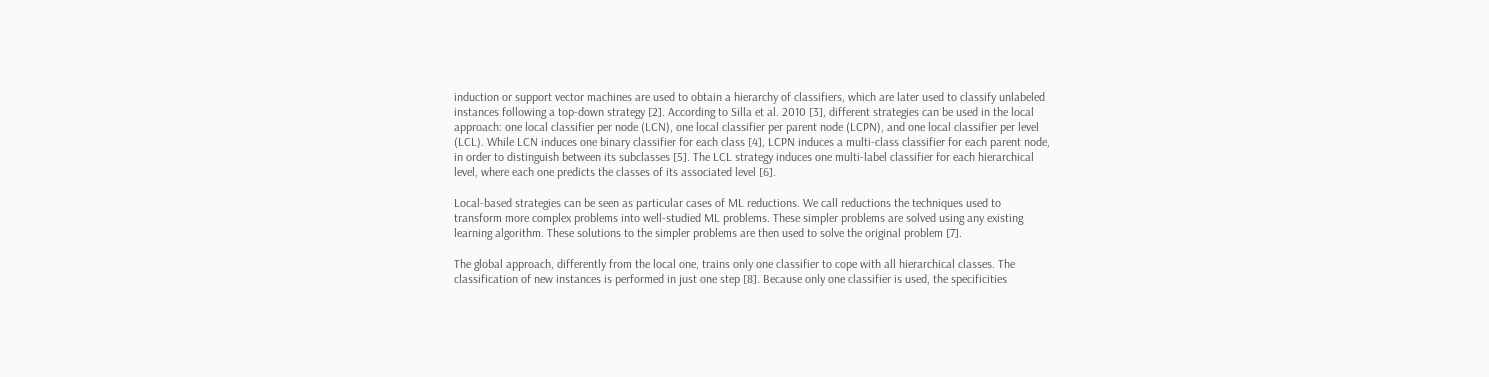induction or support vector machines are used to obtain a hierarchy of classifiers, which are later used to classify unlabeled instances following a top-down strategy [2]. According to Silla et al. 2010 [3], different strategies can be used in the local approach: one local classifier per node (LCN), one local classifier per parent node (LCPN), and one local classifier per level (LCL). While LCN induces one binary classifier for each class [4], LCPN induces a multi-class classifier for each parent node, in order to distinguish between its subclasses [5]. The LCL strategy induces one multi-label classifier for each hierarchical level, where each one predicts the classes of its associated level [6].

Local-based strategies can be seen as particular cases of ML reductions. We call reductions the techniques used to transform more complex problems into well-studied ML problems. These simpler problems are solved using any existing learning algorithm. These solutions to the simpler problems are then used to solve the original problem [7].

The global approach, differently from the local one, trains only one classifier to cope with all hierarchical classes. The classification of new instances is performed in just one step [8]. Because only one classifier is used, the specificities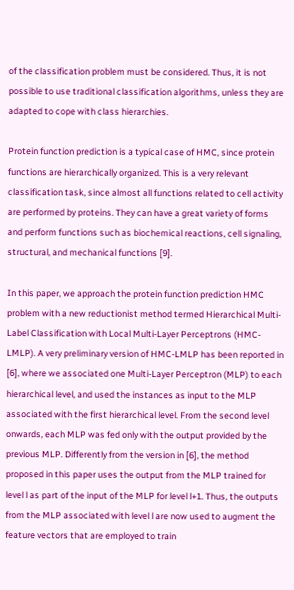of the classification problem must be considered. Thus, it is not possible to use traditional classification algorithms, unless they are adapted to cope with class hierarchies.

Protein function prediction is a typical case of HMC, since protein functions are hierarchically organized. This is a very relevant classification task, since almost all functions related to cell activity are performed by proteins. They can have a great variety of forms and perform functions such as biochemical reactions, cell signaling, structural, and mechanical functions [9].

In this paper, we approach the protein function prediction HMC problem with a new reductionist method termed Hierarchical Multi-Label Classification with Local Multi-Layer Perceptrons (HMC-LMLP). A very preliminary version of HMC-LMLP has been reported in [6], where we associated one Multi-Layer Perceptron (MLP) to each hierarchical level, and used the instances as input to the MLP associated with the first hierarchical level. From the second level onwards, each MLP was fed only with the output provided by the previous MLP. Differently from the version in [6], the method proposed in this paper uses the output from the MLP trained for level l as part of the input of the MLP for level l+1. Thus, the outputs from the MLP associated with level l are now used to augment the feature vectors that are employed to train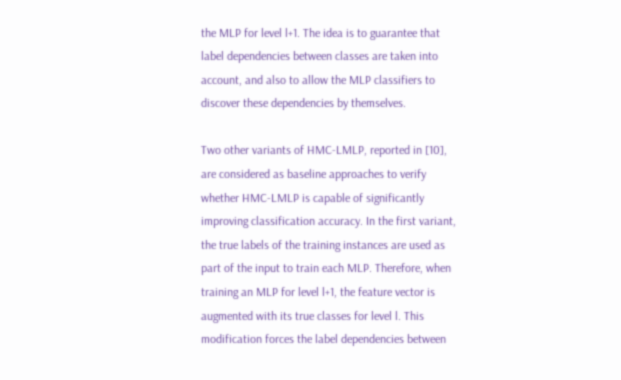the MLP for level l+1. The idea is to guarantee that label dependencies between classes are taken into account, and also to allow the MLP classifiers to discover these dependencies by themselves.

Two other variants of HMC-LMLP, reported in [10], are considered as baseline approaches to verify whether HMC-LMLP is capable of significantly improving classification accuracy. In the first variant, the true labels of the training instances are used as part of the input to train each MLP. Therefore, when training an MLP for level l+1, the feature vector is augmented with its true classes for level l. This modification forces the label dependencies between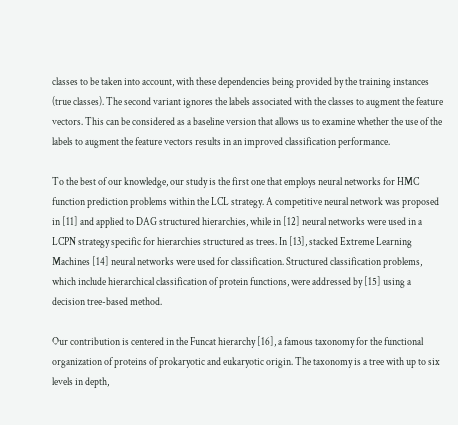classes to be taken into account, with these dependencies being provided by the training instances (true classes). The second variant ignores the labels associated with the classes to augment the feature vectors. This can be considered as a baseline version that allows us to examine whether the use of the labels to augment the feature vectors results in an improved classification performance.

To the best of our knowledge, our study is the first one that employs neural networks for HMC function prediction problems within the LCL strategy. A competitive neural network was proposed in [11] and applied to DAG structured hierarchies, while in [12] neural networks were used in a LCPN strategy specific for hierarchies structured as trees. In [13], stacked Extreme Learning Machines [14] neural networks were used for classification. Structured classification problems, which include hierarchical classification of protein functions, were addressed by [15] using a decision tree-based method.

Our contribution is centered in the Funcat hierarchy [16], a famous taxonomy for the functional organization of proteins of prokaryotic and eukaryotic origin. The taxonomy is a tree with up to six levels in depth,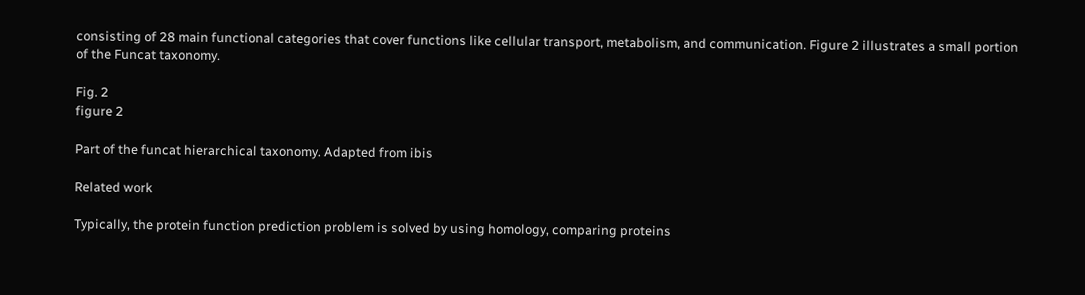consisting of 28 main functional categories that cover functions like cellular transport, metabolism, and communication. Figure 2 illustrates a small portion of the Funcat taxonomy.

Fig. 2
figure 2

Part of the funcat hierarchical taxonomy. Adapted from ibis

Related work

Typically, the protein function prediction problem is solved by using homology, comparing proteins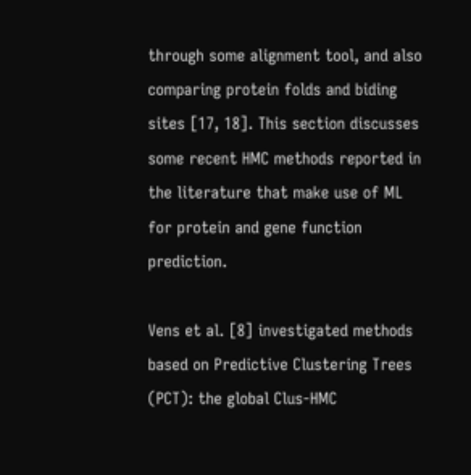through some alignment tool, and also comparing protein folds and biding sites [17, 18]. This section discusses some recent HMC methods reported in the literature that make use of ML for protein and gene function prediction.

Vens et al. [8] investigated methods based on Predictive Clustering Trees (PCT): the global Clus-HMC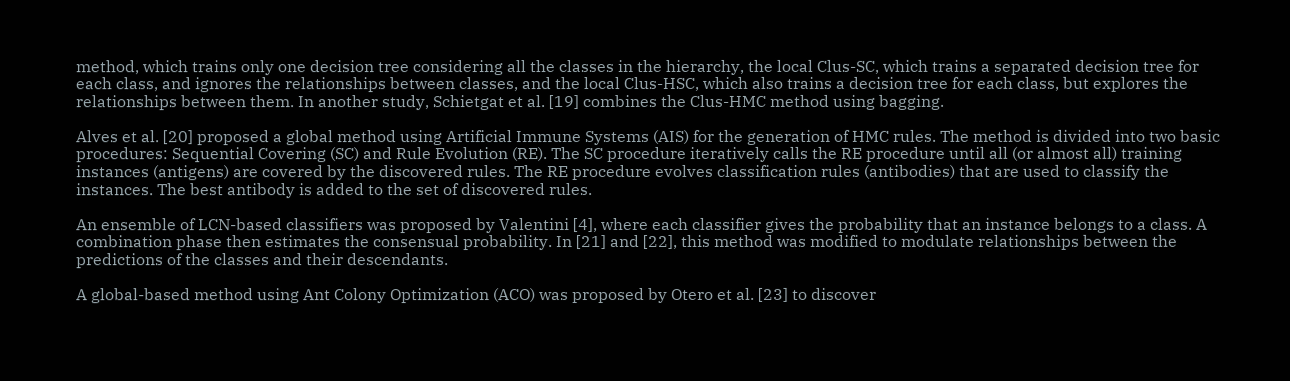method, which trains only one decision tree considering all the classes in the hierarchy, the local Clus-SC, which trains a separated decision tree for each class, and ignores the relationships between classes, and the local Clus-HSC, which also trains a decision tree for each class, but explores the relationships between them. In another study, Schietgat et al. [19] combines the Clus-HMC method using bagging.

Alves et al. [20] proposed a global method using Artificial Immune Systems (AIS) for the generation of HMC rules. The method is divided into two basic procedures: Sequential Covering (SC) and Rule Evolution (RE). The SC procedure iteratively calls the RE procedure until all (or almost all) training instances (antigens) are covered by the discovered rules. The RE procedure evolves classification rules (antibodies) that are used to classify the instances. The best antibody is added to the set of discovered rules.

An ensemble of LCN-based classifiers was proposed by Valentini [4], where each classifier gives the probability that an instance belongs to a class. A combination phase then estimates the consensual probability. In [21] and [22], this method was modified to modulate relationships between the predictions of the classes and their descendants.

A global-based method using Ant Colony Optimization (ACO) was proposed by Otero et al. [23] to discover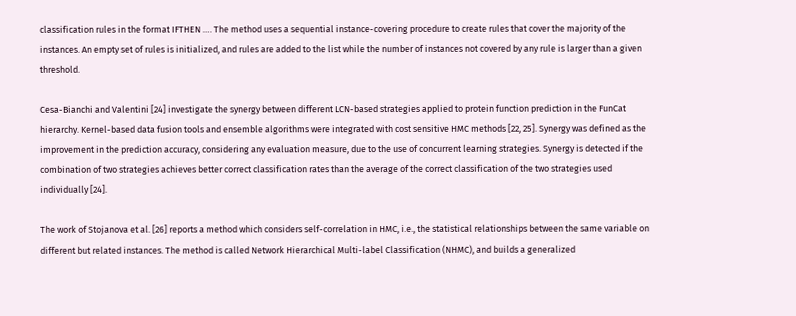classification rules in the format IFTHEN …. The method uses a sequential instance-covering procedure to create rules that cover the majority of the instances. An empty set of rules is initialized, and rules are added to the list while the number of instances not covered by any rule is larger than a given threshold.

Cesa-Bianchi and Valentini [24] investigate the synergy between different LCN-based strategies applied to protein function prediction in the FunCat hierarchy. Kernel-based data fusion tools and ensemble algorithms were integrated with cost sensitive HMC methods [22, 25]. Synergy was defined as the improvement in the prediction accuracy, considering any evaluation measure, due to the use of concurrent learning strategies. Synergy is detected if the combination of two strategies achieves better correct classification rates than the average of the correct classification of the two strategies used individually [24].

The work of Stojanova et al. [26] reports a method which considers self-correlation in HMC, i.e., the statistical relationships between the same variable on different but related instances. The method is called Network Hierarchical Multi-label Classification (NHMC), and builds a generalized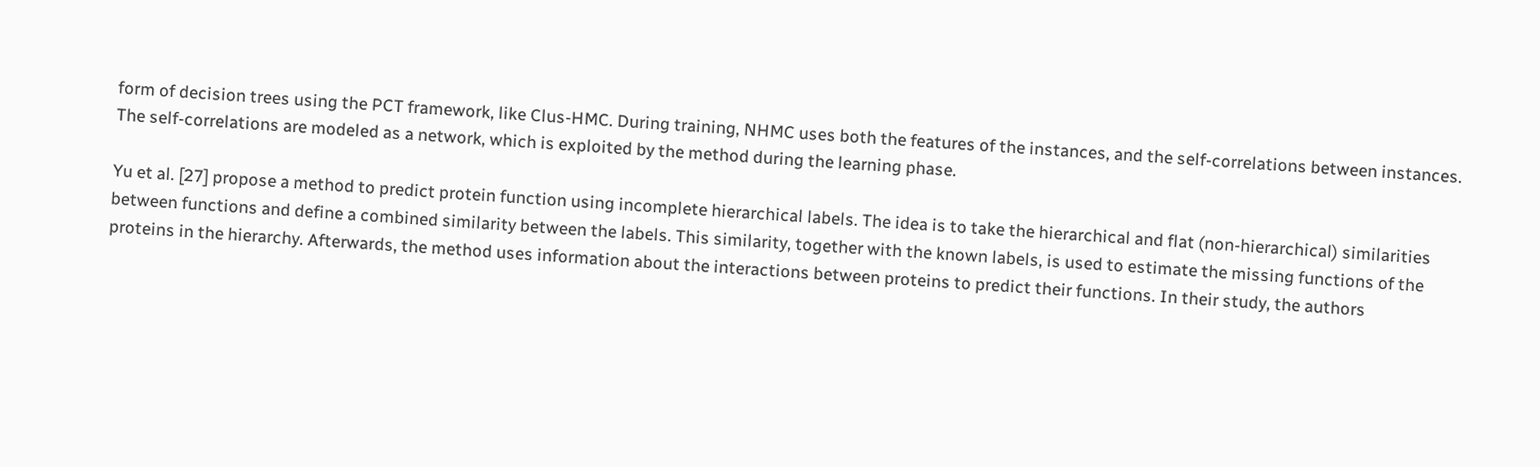form of decision trees using the PCT framework, like Clus-HMC. During training, NHMC uses both the features of the instances, and the self-correlations between instances. The self-correlations are modeled as a network, which is exploited by the method during the learning phase.

Yu et al. [27] propose a method to predict protein function using incomplete hierarchical labels. The idea is to take the hierarchical and flat (non-hierarchical) similarities between functions and define a combined similarity between the labels. This similarity, together with the known labels, is used to estimate the missing functions of the proteins in the hierarchy. Afterwards, the method uses information about the interactions between proteins to predict their functions. In their study, the authors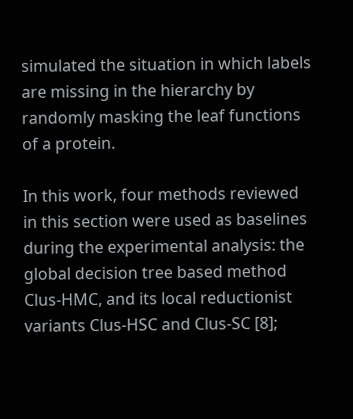simulated the situation in which labels are missing in the hierarchy by randomly masking the leaf functions of a protein.

In this work, four methods reviewed in this section were used as baselines during the experimental analysis: the global decision tree based method Clus-HMC, and its local reductionist variants Clus-HSC and Clus-SC [8];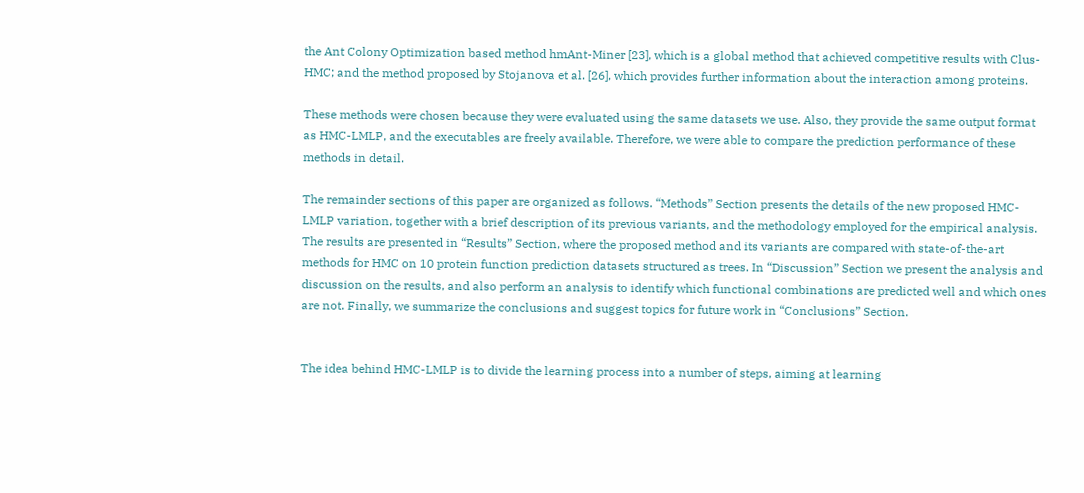the Ant Colony Optimization based method hmAnt-Miner [23], which is a global method that achieved competitive results with Clus-HMC; and the method proposed by Stojanova et al. [26], which provides further information about the interaction among proteins.

These methods were chosen because they were evaluated using the same datasets we use. Also, they provide the same output format as HMC-LMLP, and the executables are freely available. Therefore, we were able to compare the prediction performance of these methods in detail.

The remainder sections of this paper are organized as follows. “Methods” Section presents the details of the new proposed HMC-LMLP variation, together with a brief description of its previous variants, and the methodology employed for the empirical analysis. The results are presented in “Results” Section, where the proposed method and its variants are compared with state-of-the-art methods for HMC on 10 protein function prediction datasets structured as trees. In “Discussion” Section we present the analysis and discussion on the results, and also perform an analysis to identify which functional combinations are predicted well and which ones are not. Finally, we summarize the conclusions and suggest topics for future work in “Conclusions” Section.


The idea behind HMC-LMLP is to divide the learning process into a number of steps, aiming at learning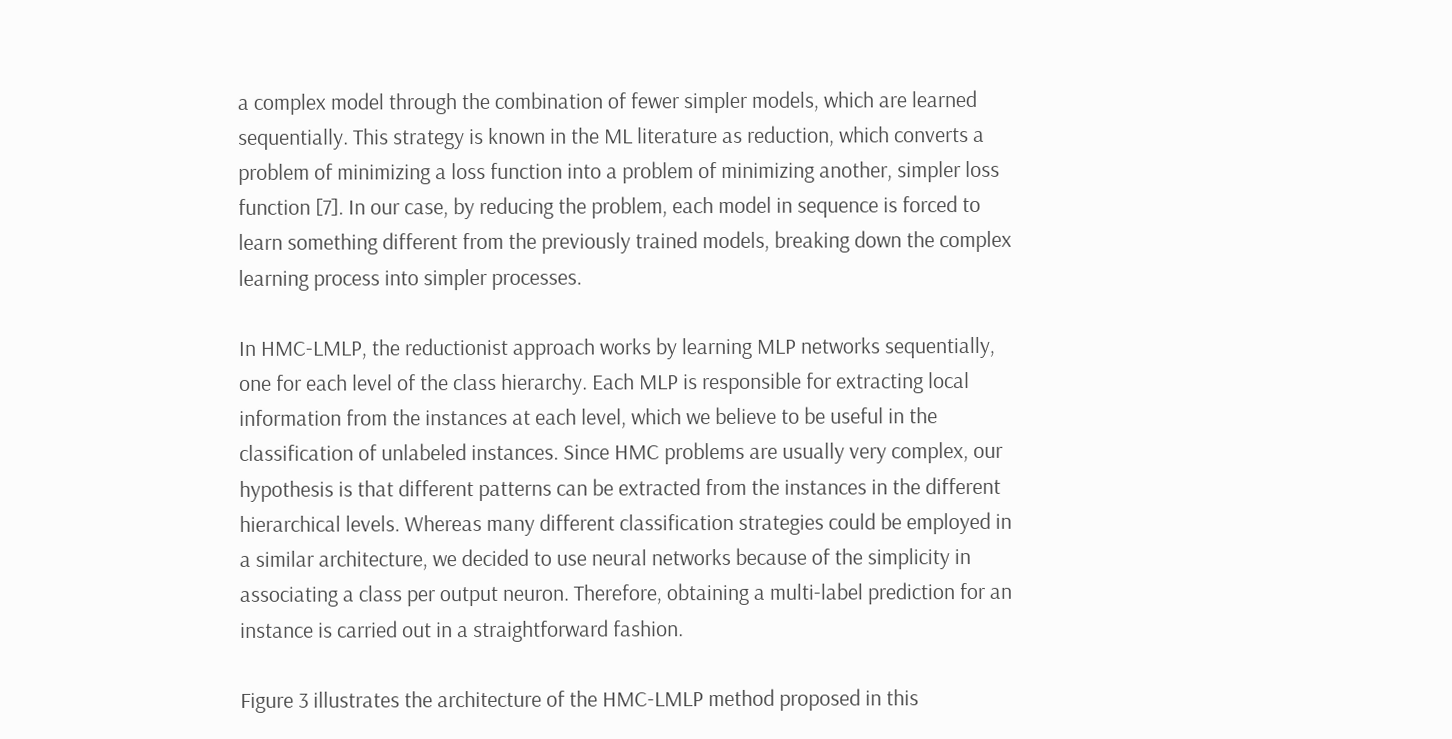a complex model through the combination of fewer simpler models, which are learned sequentially. This strategy is known in the ML literature as reduction, which converts a problem of minimizing a loss function into a problem of minimizing another, simpler loss function [7]. In our case, by reducing the problem, each model in sequence is forced to learn something different from the previously trained models, breaking down the complex learning process into simpler processes.

In HMC-LMLP, the reductionist approach works by learning MLP networks sequentially, one for each level of the class hierarchy. Each MLP is responsible for extracting local information from the instances at each level, which we believe to be useful in the classification of unlabeled instances. Since HMC problems are usually very complex, our hypothesis is that different patterns can be extracted from the instances in the different hierarchical levels. Whereas many different classification strategies could be employed in a similar architecture, we decided to use neural networks because of the simplicity in associating a class per output neuron. Therefore, obtaining a multi-label prediction for an instance is carried out in a straightforward fashion.

Figure 3 illustrates the architecture of the HMC-LMLP method proposed in this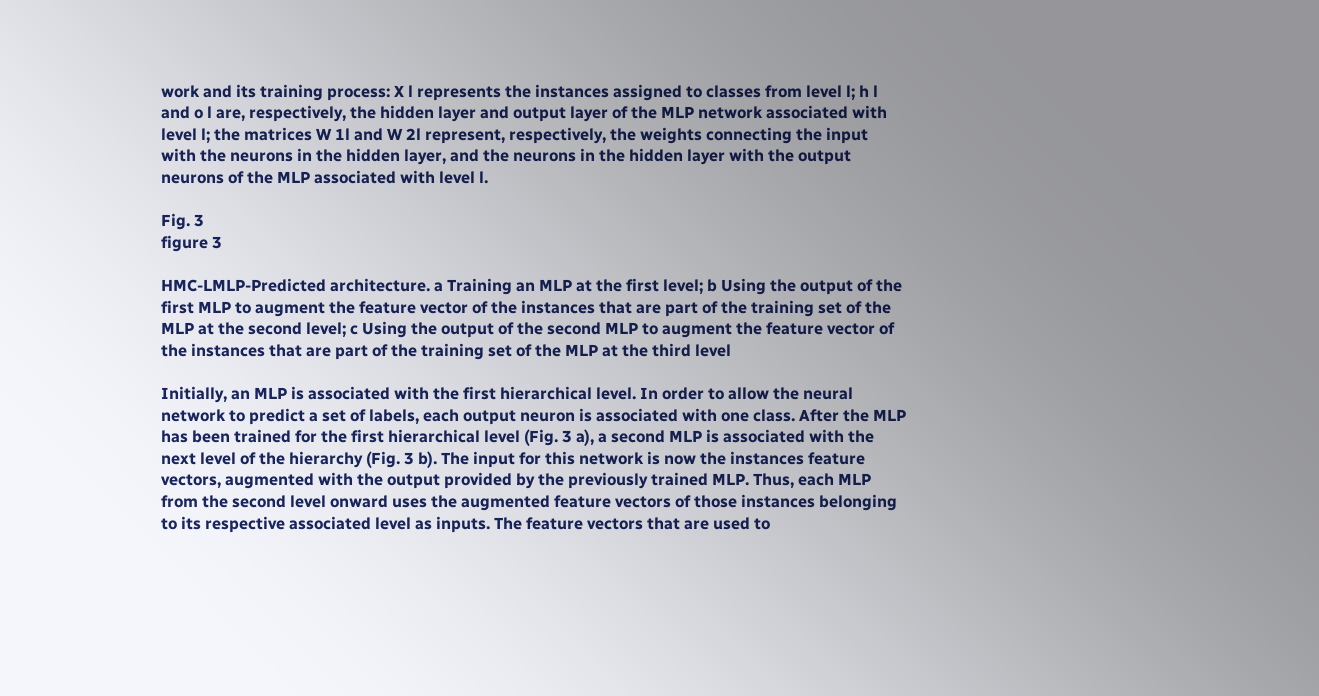work and its training process: X l represents the instances assigned to classes from level l; h l and o l are, respectively, the hidden layer and output layer of the MLP network associated with level l; the matrices W 1l and W 2l represent, respectively, the weights connecting the input with the neurons in the hidden layer, and the neurons in the hidden layer with the output neurons of the MLP associated with level l.

Fig. 3
figure 3

HMC-LMLP-Predicted architecture. a Training an MLP at the first level; b Using the output of the first MLP to augment the feature vector of the instances that are part of the training set of the MLP at the second level; c Using the output of the second MLP to augment the feature vector of the instances that are part of the training set of the MLP at the third level

Initially, an MLP is associated with the first hierarchical level. In order to allow the neural network to predict a set of labels, each output neuron is associated with one class. After the MLP has been trained for the first hierarchical level (Fig. 3 a), a second MLP is associated with the next level of the hierarchy (Fig. 3 b). The input for this network is now the instances feature vectors, augmented with the output provided by the previously trained MLP. Thus, each MLP from the second level onward uses the augmented feature vectors of those instances belonging to its respective associated level as inputs. The feature vectors that are used to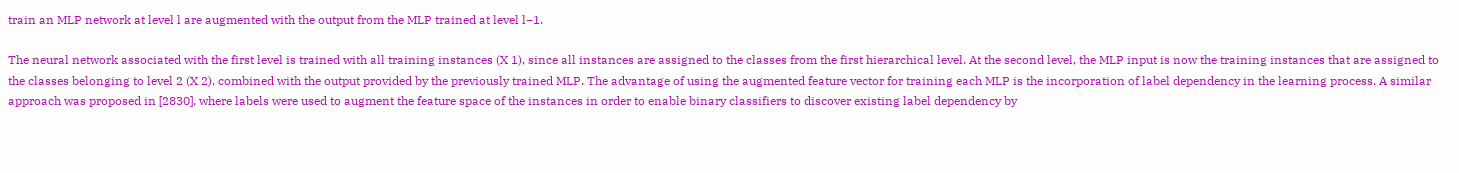train an MLP network at level l are augmented with the output from the MLP trained at level l−1.

The neural network associated with the first level is trained with all training instances (X 1), since all instances are assigned to the classes from the first hierarchical level. At the second level, the MLP input is now the training instances that are assigned to the classes belonging to level 2 (X 2), combined with the output provided by the previously trained MLP. The advantage of using the augmented feature vector for training each MLP is the incorporation of label dependency in the learning process. A similar approach was proposed in [2830], where labels were used to augment the feature space of the instances in order to enable binary classifiers to discover existing label dependency by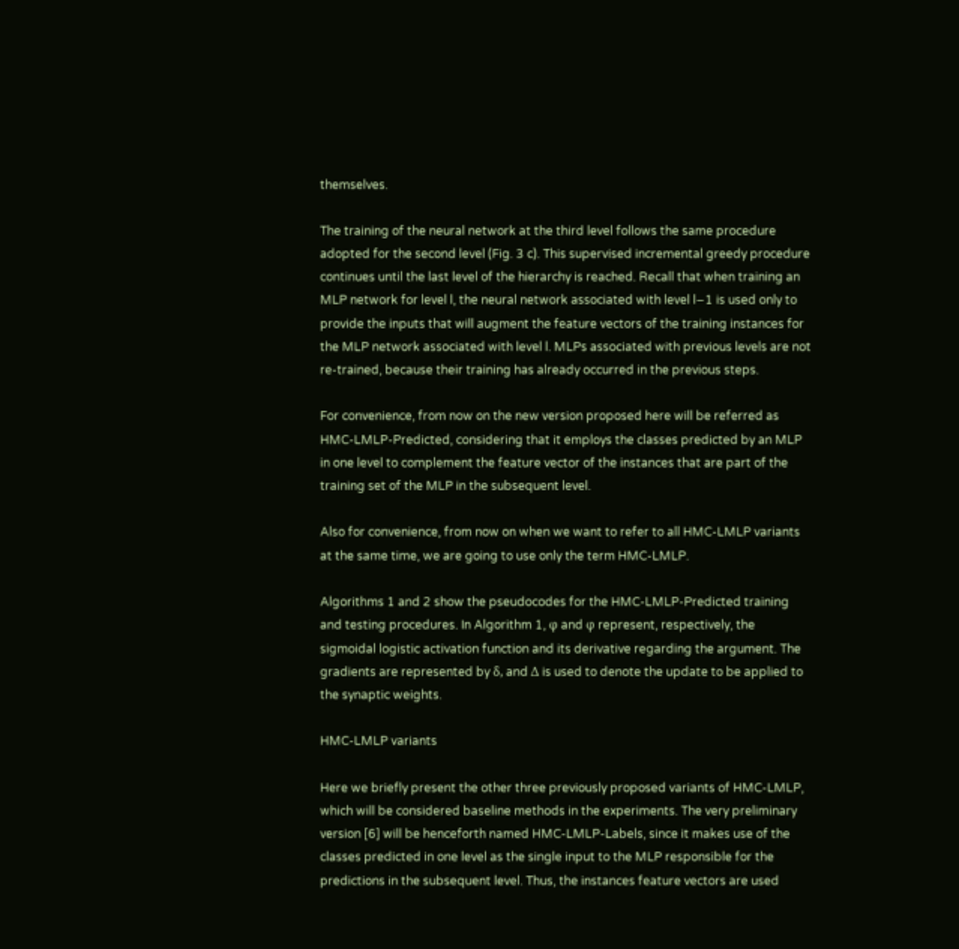themselves.

The training of the neural network at the third level follows the same procedure adopted for the second level (Fig. 3 c). This supervised incremental greedy procedure continues until the last level of the hierarchy is reached. Recall that when training an MLP network for level l, the neural network associated with level l−1 is used only to provide the inputs that will augment the feature vectors of the training instances for the MLP network associated with level l. MLPs associated with previous levels are not re-trained, because their training has already occurred in the previous steps.

For convenience, from now on the new version proposed here will be referred as HMC-LMLP-Predicted, considering that it employs the classes predicted by an MLP in one level to complement the feature vector of the instances that are part of the training set of the MLP in the subsequent level.

Also for convenience, from now on when we want to refer to all HMC-LMLP variants at the same time, we are going to use only the term HMC-LMLP.

Algorithms 1 and 2 show the pseudocodes for the HMC-LMLP-Predicted training and testing procedures. In Algorithm 1, φ and φ represent, respectively, the sigmoidal logistic activation function and its derivative regarding the argument. The gradients are represented by δ, and Δ is used to denote the update to be applied to the synaptic weights.

HMC-LMLP variants

Here we briefly present the other three previously proposed variants of HMC-LMLP, which will be considered baseline methods in the experiments. The very preliminary version [6] will be henceforth named HMC-LMLP-Labels, since it makes use of the classes predicted in one level as the single input to the MLP responsible for the predictions in the subsequent level. Thus, the instances feature vectors are used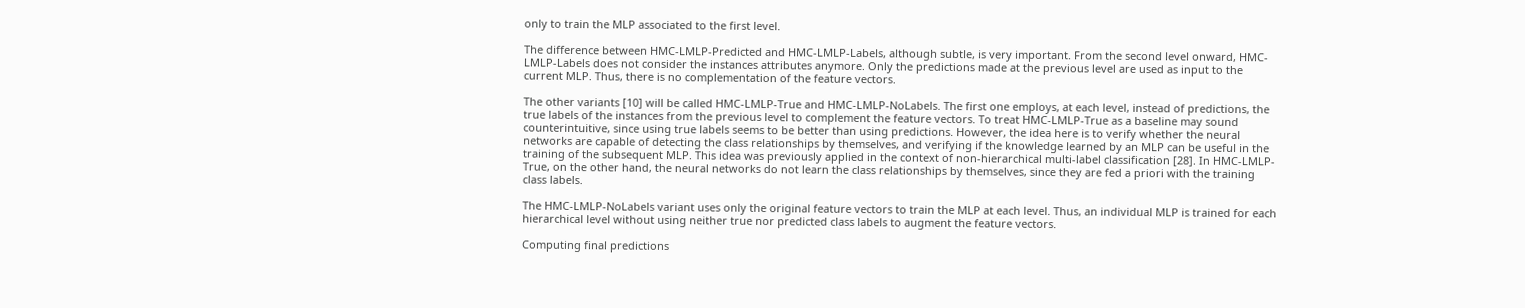only to train the MLP associated to the first level.

The difference between HMC-LMLP-Predicted and HMC-LMLP-Labels, although subtle, is very important. From the second level onward, HMC-LMLP-Labels does not consider the instances attributes anymore. Only the predictions made at the previous level are used as input to the current MLP. Thus, there is no complementation of the feature vectors.

The other variants [10] will be called HMC-LMLP-True and HMC-LMLP-NoLabels. The first one employs, at each level, instead of predictions, the true labels of the instances from the previous level to complement the feature vectors. To treat HMC-LMLP-True as a baseline may sound counterintuitive, since using true labels seems to be better than using predictions. However, the idea here is to verify whether the neural networks are capable of detecting the class relationships by themselves, and verifying if the knowledge learned by an MLP can be useful in the training of the subsequent MLP. This idea was previously applied in the context of non-hierarchical multi-label classification [28]. In HMC-LMLP-True, on the other hand, the neural networks do not learn the class relationships by themselves, since they are fed a priori with the training class labels.

The HMC-LMLP-NoLabels variant uses only the original feature vectors to train the MLP at each level. Thus, an individual MLP is trained for each hierarchical level without using neither true nor predicted class labels to augment the feature vectors.

Computing final predictions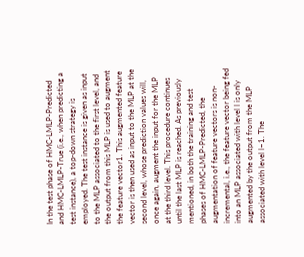In the test phase of HMC-LMLP-Predicted and HMC-LMLP-True (i.e., when predicting a test instance), a top-down strategy is employed. The test instance is given as input to the MLP associated to the first level, and the output from this MLP is used to augment the feature vector1. This augmented feature vector is then used as input to the MLP at the second level, whose prediction values will, once again, augment the input for the MLP at the third level. This procedure continues until the last MLP is reached. As previously mentioned, in both the training and test phases of HMC-LMLP-Predicted, the augmentation of feature vectors is non-incremental, i.e., the feature vector being fed into an MLP associated with level l is only augmented by the output from the MLP associated with level l−1. The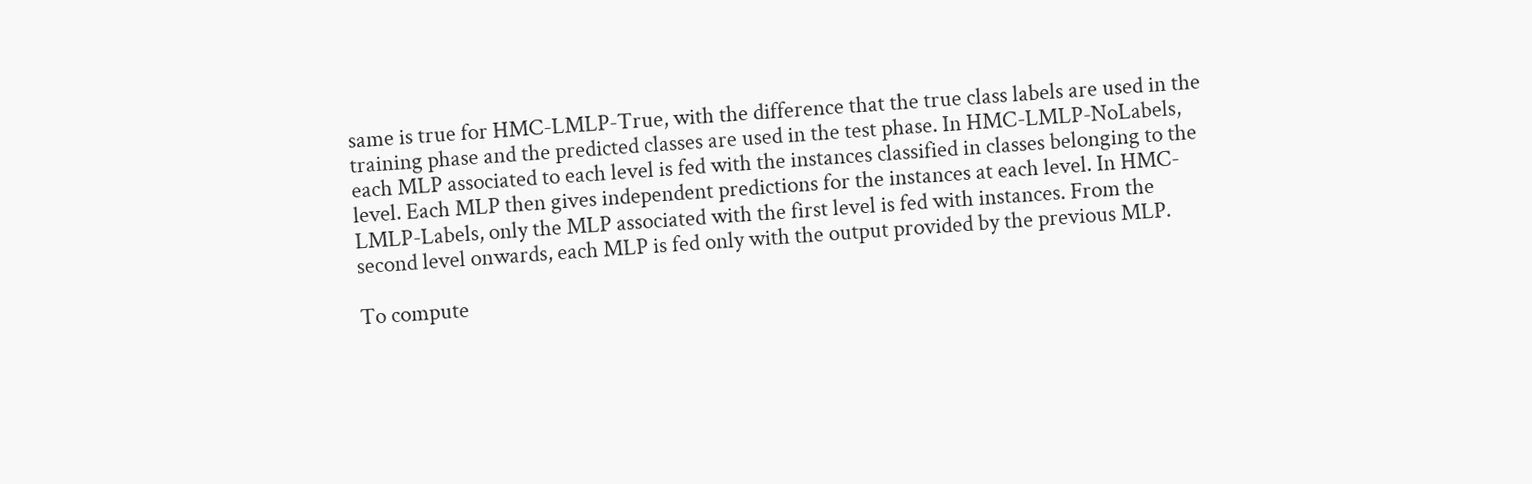same is true for HMC-LMLP-True, with the difference that the true class labels are used in the training phase and the predicted classes are used in the test phase. In HMC-LMLP-NoLabels, each MLP associated to each level is fed with the instances classified in classes belonging to the level. Each MLP then gives independent predictions for the instances at each level. In HMC-LMLP-Labels, only the MLP associated with the first level is fed with instances. From the second level onwards, each MLP is fed only with the output provided by the previous MLP.

To compute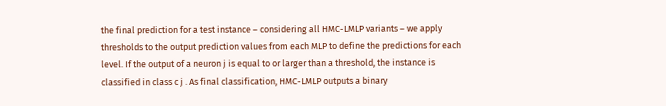the final prediction for a test instance – considering all HMC-LMLP variants – we apply thresholds to the output prediction values from each MLP to define the predictions for each level. If the output of a neuron j is equal to or larger than a threshold, the instance is classified in class c j . As final classification, HMC-LMLP outputs a binary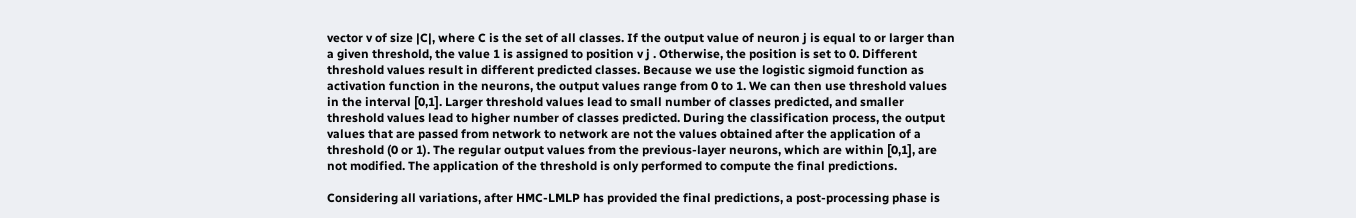vector v of size |C|, where C is the set of all classes. If the output value of neuron j is equal to or larger than a given threshold, the value 1 is assigned to position v j . Otherwise, the position is set to 0. Different threshold values result in different predicted classes. Because we use the logistic sigmoid function as activation function in the neurons, the output values range from 0 to 1. We can then use threshold values in the interval [0,1]. Larger threshold values lead to small number of classes predicted, and smaller threshold values lead to higher number of classes predicted. During the classification process, the output values that are passed from network to network are not the values obtained after the application of a threshold (0 or 1). The regular output values from the previous-layer neurons, which are within [0,1], are not modified. The application of the threshold is only performed to compute the final predictions.

Considering all variations, after HMC-LMLP has provided the final predictions, a post-processing phase is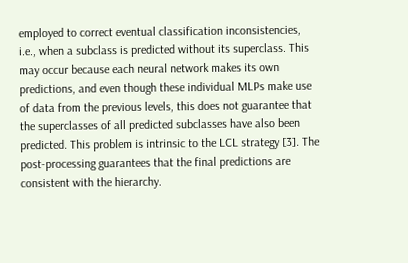employed to correct eventual classification inconsistencies, i.e., when a subclass is predicted without its superclass. This may occur because each neural network makes its own predictions, and even though these individual MLPs make use of data from the previous levels, this does not guarantee that the superclasses of all predicted subclasses have also been predicted. This problem is intrinsic to the LCL strategy [3]. The post-processing guarantees that the final predictions are consistent with the hierarchy.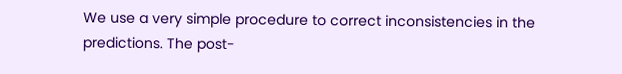We use a very simple procedure to correct inconsistencies in the predictions. The post-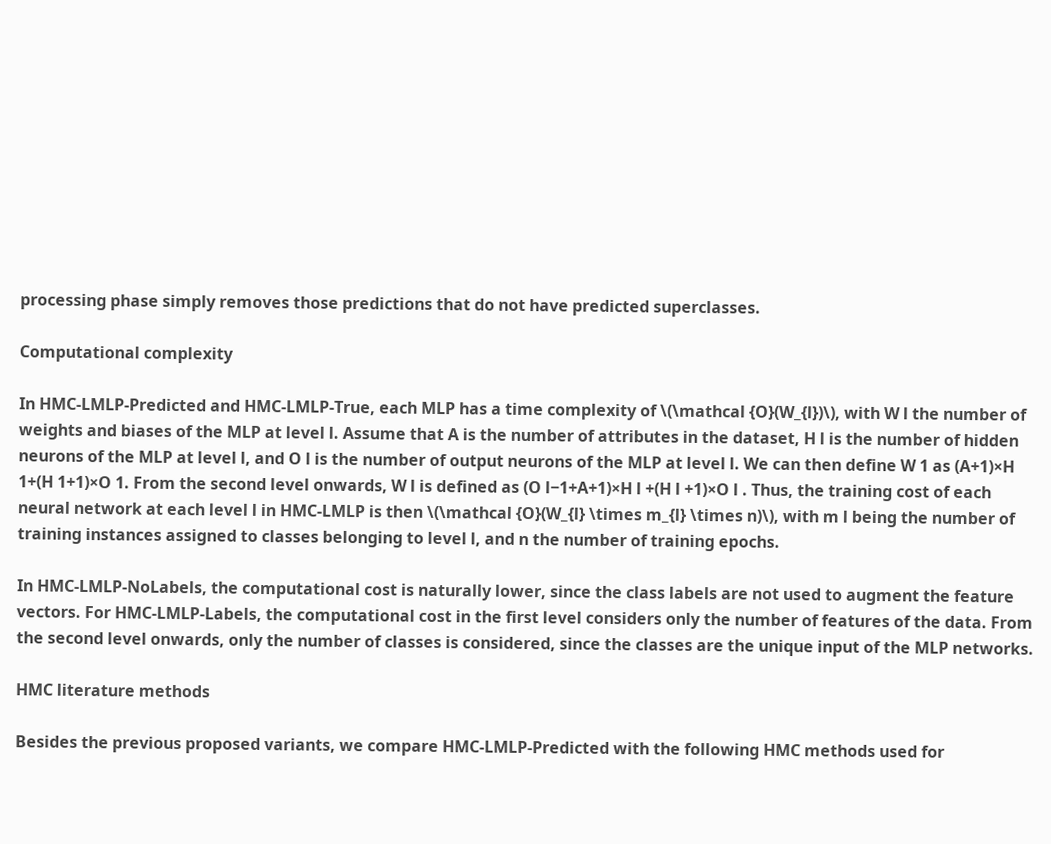processing phase simply removes those predictions that do not have predicted superclasses.

Computational complexity

In HMC-LMLP-Predicted and HMC-LMLP-True, each MLP has a time complexity of \(\mathcal {O}(W_{l})\), with W l the number of weights and biases of the MLP at level l. Assume that A is the number of attributes in the dataset, H l is the number of hidden neurons of the MLP at level l, and O l is the number of output neurons of the MLP at level l. We can then define W 1 as (A+1)×H 1+(H 1+1)×O 1. From the second level onwards, W l is defined as (O l−1+A+1)×H l +(H l +1)×O l . Thus, the training cost of each neural network at each level l in HMC-LMLP is then \(\mathcal {O}(W_{l} \times m_{l} \times n)\), with m l being the number of training instances assigned to classes belonging to level l, and n the number of training epochs.

In HMC-LMLP-NoLabels, the computational cost is naturally lower, since the class labels are not used to augment the feature vectors. For HMC-LMLP-Labels, the computational cost in the first level considers only the number of features of the data. From the second level onwards, only the number of classes is considered, since the classes are the unique input of the MLP networks.

HMC literature methods

Besides the previous proposed variants, we compare HMC-LMLP-Predicted with the following HMC methods used for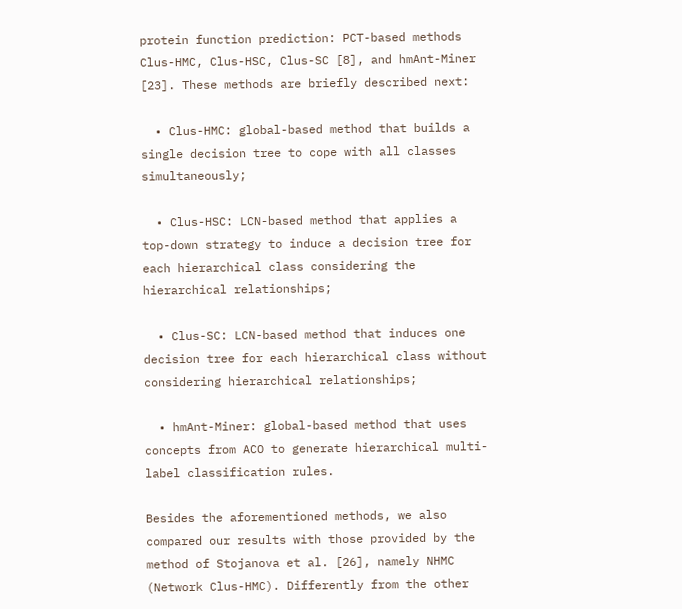protein function prediction: PCT-based methods Clus-HMC, Clus-HSC, Clus-SC [8], and hmAnt-Miner [23]. These methods are briefly described next:

  • Clus-HMC: global-based method that builds a single decision tree to cope with all classes simultaneously;

  • Clus-HSC: LCN-based method that applies a top-down strategy to induce a decision tree for each hierarchical class considering the hierarchical relationships;

  • Clus-SC: LCN-based method that induces one decision tree for each hierarchical class without considering hierarchical relationships;

  • hmAnt-Miner: global-based method that uses concepts from ACO to generate hierarchical multi-label classification rules.

Besides the aforementioned methods, we also compared our results with those provided by the method of Stojanova et al. [26], namely NHMC (Network Clus-HMC). Differently from the other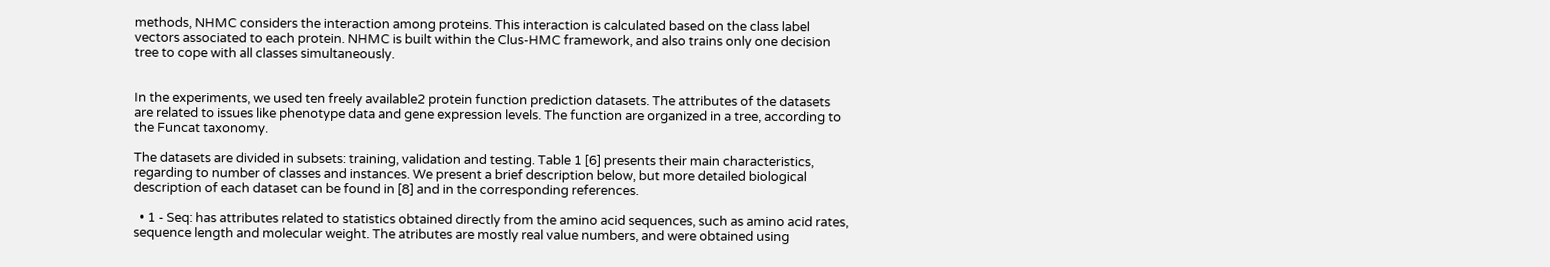methods, NHMC considers the interaction among proteins. This interaction is calculated based on the class label vectors associated to each protein. NHMC is built within the Clus-HMC framework, and also trains only one decision tree to cope with all classes simultaneously.


In the experiments, we used ten freely available2 protein function prediction datasets. The attributes of the datasets are related to issues like phenotype data and gene expression levels. The function are organized in a tree, according to the Funcat taxonomy.

The datasets are divided in subsets: training, validation and testing. Table 1 [6] presents their main characteristics, regarding to number of classes and instances. We present a brief description below, but more detailed biological description of each dataset can be found in [8] and in the corresponding references.

  • 1 - Seq: has attributes related to statistics obtained directly from the amino acid sequences, such as amino acid rates, sequence length and molecular weight. The atributes are mostly real value numbers, and were obtained using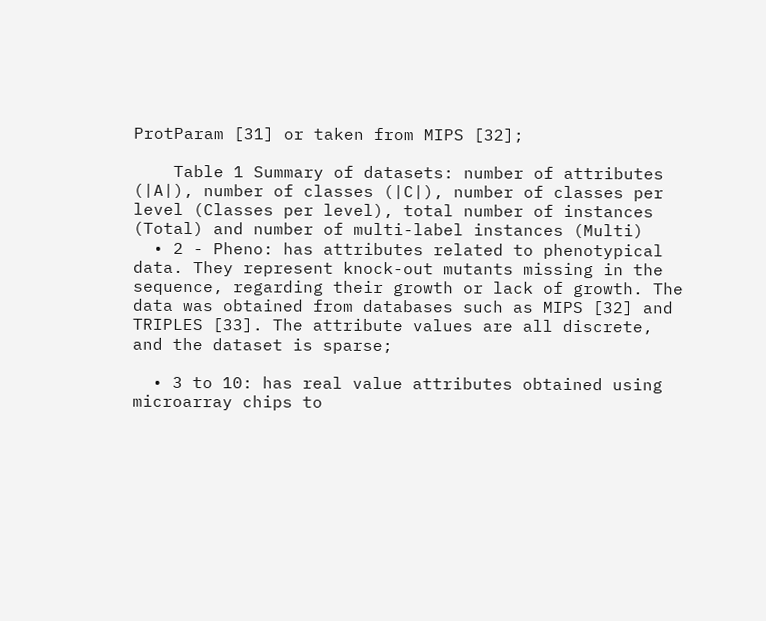ProtParam [31] or taken from MIPS [32];

    Table 1 Summary of datasets: number of attributes (|A|), number of classes (|C|), number of classes per level (Classes per level), total number of instances (Total) and number of multi-label instances (Multi)
  • 2 - Pheno: has attributes related to phenotypical data. They represent knock-out mutants missing in the sequence, regarding their growth or lack of growth. The data was obtained from databases such as MIPS [32] and TRIPLES [33]. The attribute values are all discrete, and the dataset is sparse;

  • 3 to 10: has real value attributes obtained using microarray chips to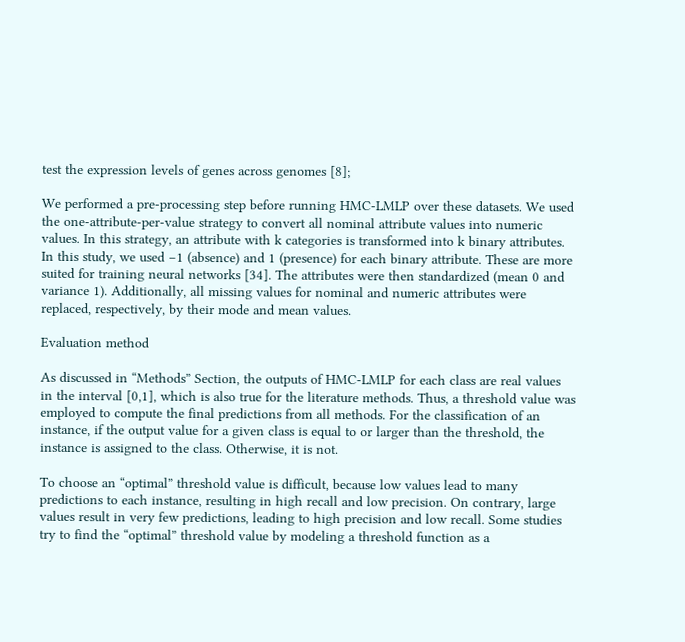test the expression levels of genes across genomes [8];

We performed a pre-processing step before running HMC-LMLP over these datasets. We used the one-attribute-per-value strategy to convert all nominal attribute values into numeric values. In this strategy, an attribute with k categories is transformed into k binary attributes. In this study, we used −1 (absence) and 1 (presence) for each binary attribute. These are more suited for training neural networks [34]. The attributes were then standardized (mean 0 and variance 1). Additionally, all missing values for nominal and numeric attributes were replaced, respectively, by their mode and mean values.

Evaluation method

As discussed in “Methods” Section, the outputs of HMC-LMLP for each class are real values in the interval [0,1], which is also true for the literature methods. Thus, a threshold value was employed to compute the final predictions from all methods. For the classification of an instance, if the output value for a given class is equal to or larger than the threshold, the instance is assigned to the class. Otherwise, it is not.

To choose an “optimal” threshold value is difficult, because low values lead to many predictions to each instance, resulting in high recall and low precision. On contrary, large values result in very few predictions, leading to high precision and low recall. Some studies try to find the “optimal” threshold value by modeling a threshold function as a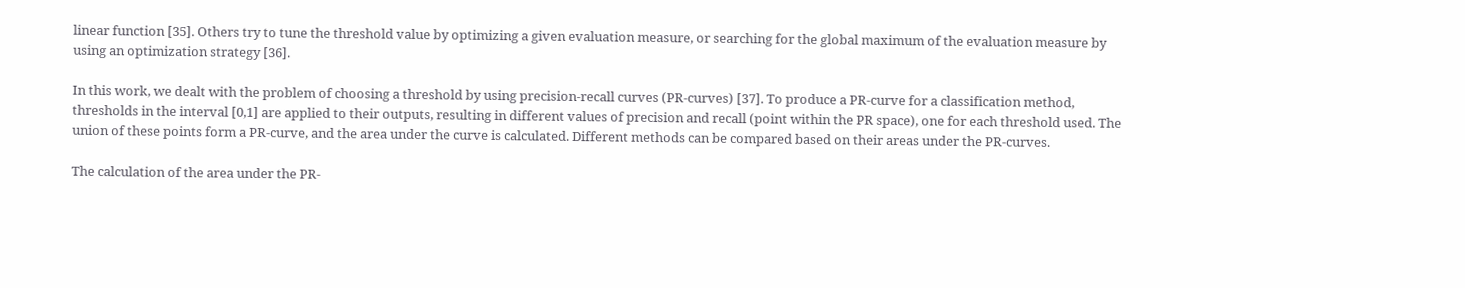linear function [35]. Others try to tune the threshold value by optimizing a given evaluation measure, or searching for the global maximum of the evaluation measure by using an optimization strategy [36].

In this work, we dealt with the problem of choosing a threshold by using precision-recall curves (PR-curves) [37]. To produce a PR-curve for a classification method, thresholds in the interval [0,1] are applied to their outputs, resulting in different values of precision and recall (point within the PR space), one for each threshold used. The union of these points form a PR-curve, and the area under the curve is calculated. Different methods can be compared based on their areas under the PR-curves.

The calculation of the area under the PR-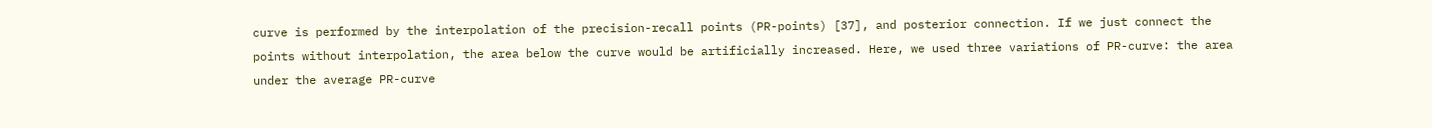curve is performed by the interpolation of the precision-recall points (PR-points) [37], and posterior connection. If we just connect the points without interpolation, the area below the curve would be artificially increased. Here, we used three variations of PR-curve: the area under the average PR-curve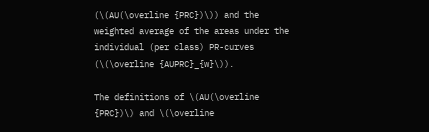(\(AU(\overline {PRC})\)) and the weighted average of the areas under the individual (per class) PR-curves (\(\overline {AUPRC}_{w}\)).

The definitions of \(AU(\overline {PRC})\) and \(\overline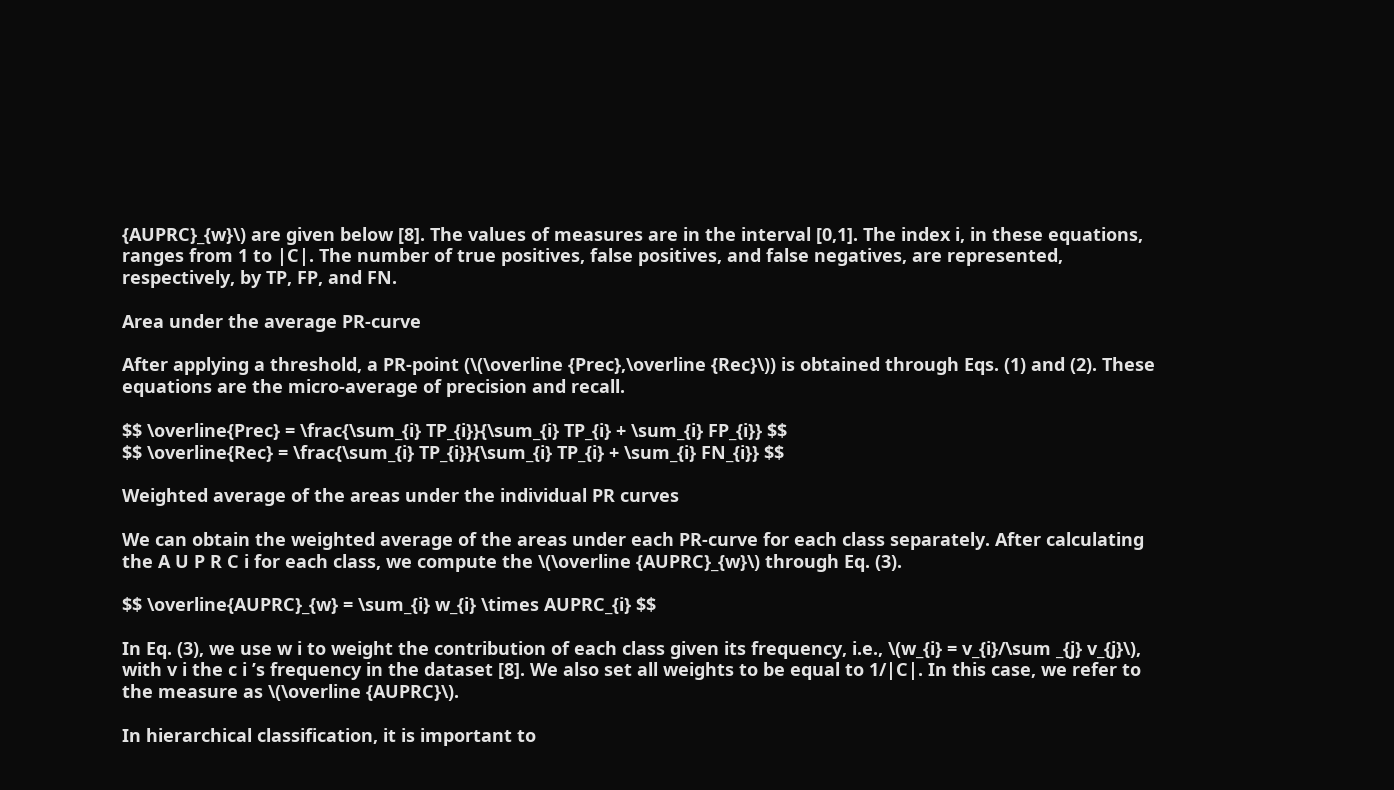{AUPRC}_{w}\) are given below [8]. The values of measures are in the interval [0,1]. The index i, in these equations, ranges from 1 to |C|. The number of true positives, false positives, and false negatives, are represented, respectively, by TP, FP, and FN.

Area under the average PR-curve

After applying a threshold, a PR-point (\(\overline {Prec},\overline {Rec}\)) is obtained through Eqs. (1) and (2). These equations are the micro-average of precision and recall.

$$ \overline{Prec} = \frac{\sum_{i} TP_{i}}{\sum_{i} TP_{i} + \sum_{i} FP_{i}} $$
$$ \overline{Rec} = \frac{\sum_{i} TP_{i}}{\sum_{i} TP_{i} + \sum_{i} FN_{i}} $$

Weighted average of the areas under the individual PR curves

We can obtain the weighted average of the areas under each PR-curve for each class separately. After calculating the A U P R C i for each class, we compute the \(\overline {AUPRC}_{w}\) through Eq. (3).

$$ \overline{AUPRC}_{w} = \sum_{i} w_{i} \times AUPRC_{i} $$

In Eq. (3), we use w i to weight the contribution of each class given its frequency, i.e., \(w_{i} = v_{i}/\sum _{j} v_{j}\), with v i the c i ’s frequency in the dataset [8]. We also set all weights to be equal to 1/|C|. In this case, we refer to the measure as \(\overline {AUPRC}\).

In hierarchical classification, it is important to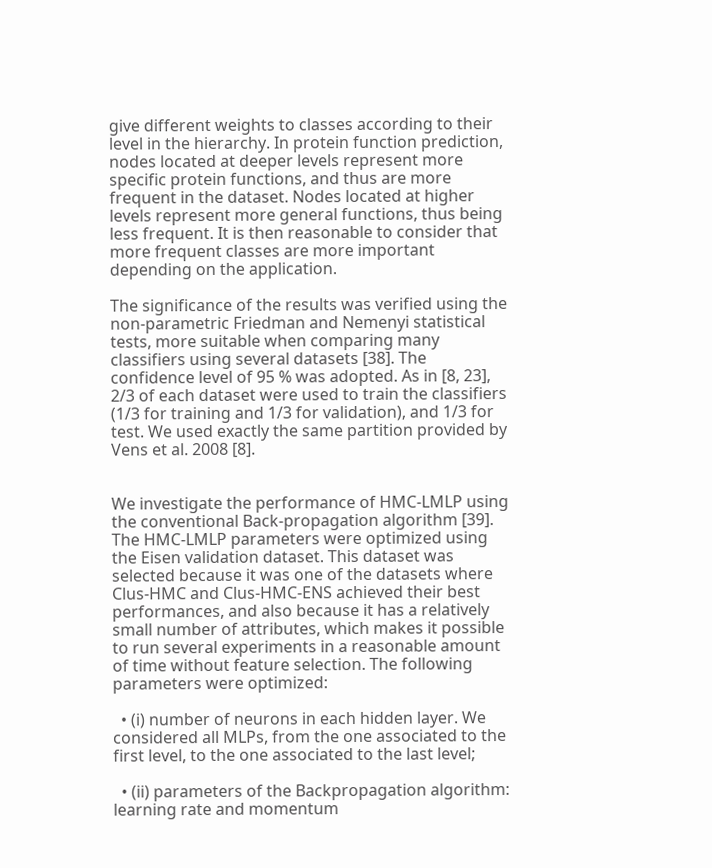give different weights to classes according to their level in the hierarchy. In protein function prediction, nodes located at deeper levels represent more specific protein functions, and thus are more frequent in the dataset. Nodes located at higher levels represent more general functions, thus being less frequent. It is then reasonable to consider that more frequent classes are more important depending on the application.

The significance of the results was verified using the non-parametric Friedman and Nemenyi statistical tests, more suitable when comparing many classifiers using several datasets [38]. The confidence level of 95 % was adopted. As in [8, 23], 2/3 of each dataset were used to train the classifiers (1/3 for training and 1/3 for validation), and 1/3 for test. We used exactly the same partition provided by Vens et al. 2008 [8].


We investigate the performance of HMC-LMLP using the conventional Back-propagation algorithm [39]. The HMC-LMLP parameters were optimized using the Eisen validation dataset. This dataset was selected because it was one of the datasets where Clus-HMC and Clus-HMC-ENS achieved their best performances, and also because it has a relatively small number of attributes, which makes it possible to run several experiments in a reasonable amount of time without feature selection. The following parameters were optimized:

  • (i) number of neurons in each hidden layer. We considered all MLPs, from the one associated to the first level, to the one associated to the last level;

  • (ii) parameters of the Backpropagation algorithm: learning rate and momentum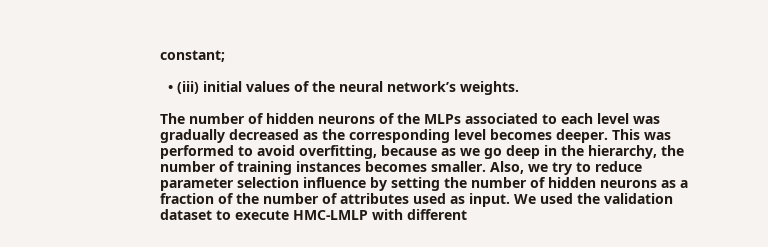constant;

  • (iii) initial values of the neural network’s weights.

The number of hidden neurons of the MLPs associated to each level was gradually decreased as the corresponding level becomes deeper. This was performed to avoid overfitting, because as we go deep in the hierarchy, the number of training instances becomes smaller. Also, we try to reduce parameter selection influence by setting the number of hidden neurons as a fraction of the number of attributes used as input. We used the validation dataset to execute HMC-LMLP with different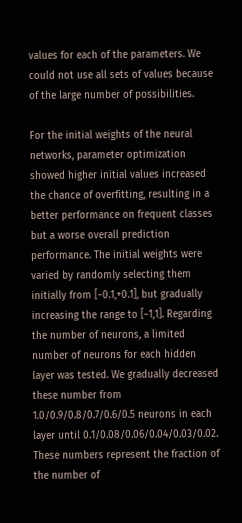values for each of the parameters. We could not use all sets of values because of the large number of possibilities.

For the initial weights of the neural networks, parameter optimization showed higher initial values increased the chance of overfitting, resulting in a better performance on frequent classes but a worse overall prediction performance. The initial weights were varied by randomly selecting them initially from [−0.1,+0.1], but gradually increasing the range to [−1,1]. Regarding the number of neurons, a limited number of neurons for each hidden layer was tested. We gradually decreased these number from 1.0/0.9/0.8/0.7/0.6/0.5 neurons in each layer until 0.1/0.08/0.06/0.04/0.03/0.02. These numbers represent the fraction of the number of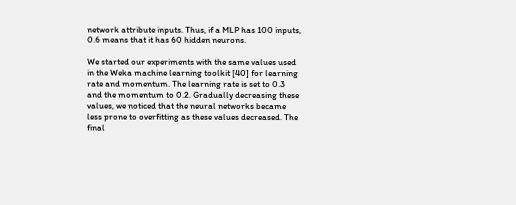network attribute inputs. Thus, if a MLP has 100 inputs, 0.6 means that it has 60 hidden neurons.

We started our experiments with the same values used in the Weka machine learning toolkit [40] for learning rate and momentum. The learning rate is set to 0.3 and the momentum to 0.2. Gradually decreasing these values, we noticed that the neural networks became less prone to overfitting as these values decreased. The final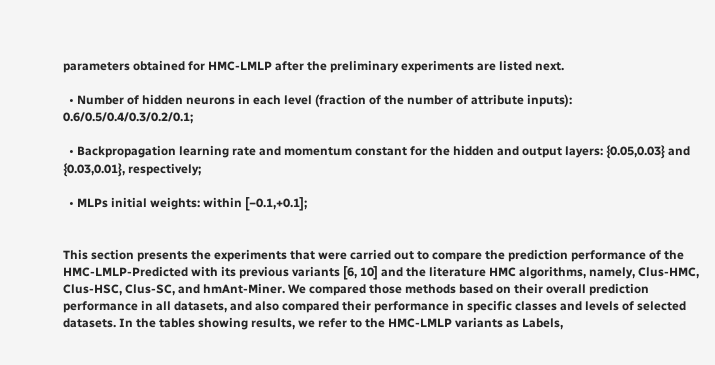parameters obtained for HMC-LMLP after the preliminary experiments are listed next.

  • Number of hidden neurons in each level (fraction of the number of attribute inputs): 0.6/0.5/0.4/0.3/0.2/0.1;

  • Backpropagation learning rate and momentum constant for the hidden and output layers: {0.05,0.03} and {0.03,0.01}, respectively;

  • MLPs initial weights: within [−0.1,+0.1];


This section presents the experiments that were carried out to compare the prediction performance of the HMC-LMLP-Predicted with its previous variants [6, 10] and the literature HMC algorithms, namely, Clus-HMC, Clus-HSC, Clus-SC, and hmAnt-Miner. We compared those methods based on their overall prediction performance in all datasets, and also compared their performance in specific classes and levels of selected datasets. In the tables showing results, we refer to the HMC-LMLP variants as Labels,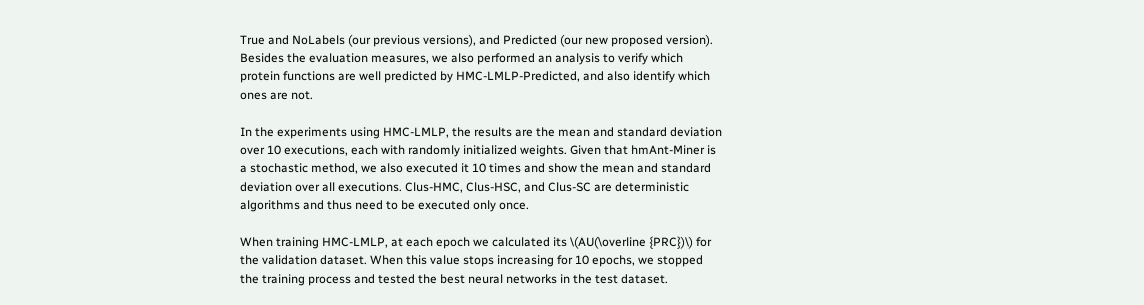True and NoLabels (our previous versions), and Predicted (our new proposed version). Besides the evaluation measures, we also performed an analysis to verify which protein functions are well predicted by HMC-LMLP-Predicted, and also identify which ones are not.

In the experiments using HMC-LMLP, the results are the mean and standard deviation over 10 executions, each with randomly initialized weights. Given that hmAnt-Miner is a stochastic method, we also executed it 10 times and show the mean and standard deviation over all executions. Clus-HMC, Clus-HSC, and Clus-SC are deterministic algorithms and thus need to be executed only once.

When training HMC-LMLP, at each epoch we calculated its \(AU(\overline {PRC})\) for the validation dataset. When this value stops increasing for 10 epochs, we stopped the training process and tested the best neural networks in the test dataset.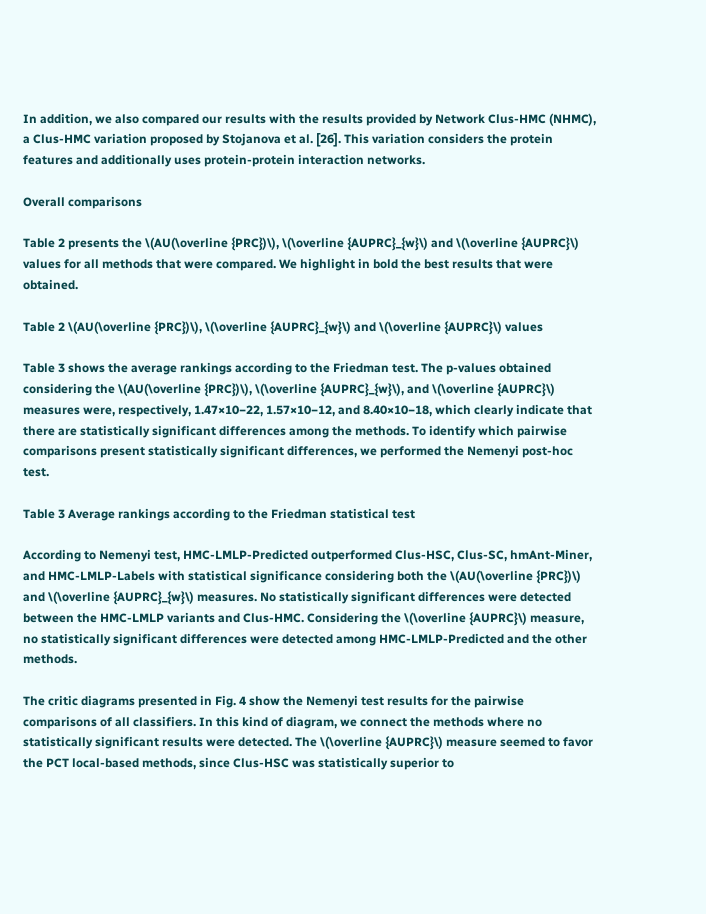In addition, we also compared our results with the results provided by Network Clus-HMC (NHMC), a Clus-HMC variation proposed by Stojanova et al. [26]. This variation considers the protein features and additionally uses protein-protein interaction networks.

Overall comparisons

Table 2 presents the \(AU(\overline {PRC})\), \(\overline {AUPRC}_{w}\) and \(\overline {AUPRC}\) values for all methods that were compared. We highlight in bold the best results that were obtained.

Table 2 \(AU(\overline {PRC})\), \(\overline {AUPRC}_{w}\) and \(\overline {AUPRC}\) values

Table 3 shows the average rankings according to the Friedman test. The p-values obtained considering the \(AU(\overline {PRC})\), \(\overline {AUPRC}_{w}\), and \(\overline {AUPRC}\) measures were, respectively, 1.47×10−22, 1.57×10−12, and 8.40×10−18, which clearly indicate that there are statistically significant differences among the methods. To identify which pairwise comparisons present statistically significant differences, we performed the Nemenyi post-hoc test.

Table 3 Average rankings according to the Friedman statistical test

According to Nemenyi test, HMC-LMLP-Predicted outperformed Clus-HSC, Clus-SC, hmAnt-Miner, and HMC-LMLP-Labels with statistical significance considering both the \(AU(\overline {PRC})\) and \(\overline {AUPRC}_{w}\) measures. No statistically significant differences were detected between the HMC-LMLP variants and Clus-HMC. Considering the \(\overline {AUPRC}\) measure, no statistically significant differences were detected among HMC-LMLP-Predicted and the other methods.

The critic diagrams presented in Fig. 4 show the Nemenyi test results for the pairwise comparisons of all classifiers. In this kind of diagram, we connect the methods where no statistically significant results were detected. The \(\overline {AUPRC}\) measure seemed to favor the PCT local-based methods, since Clus-HSC was statistically superior to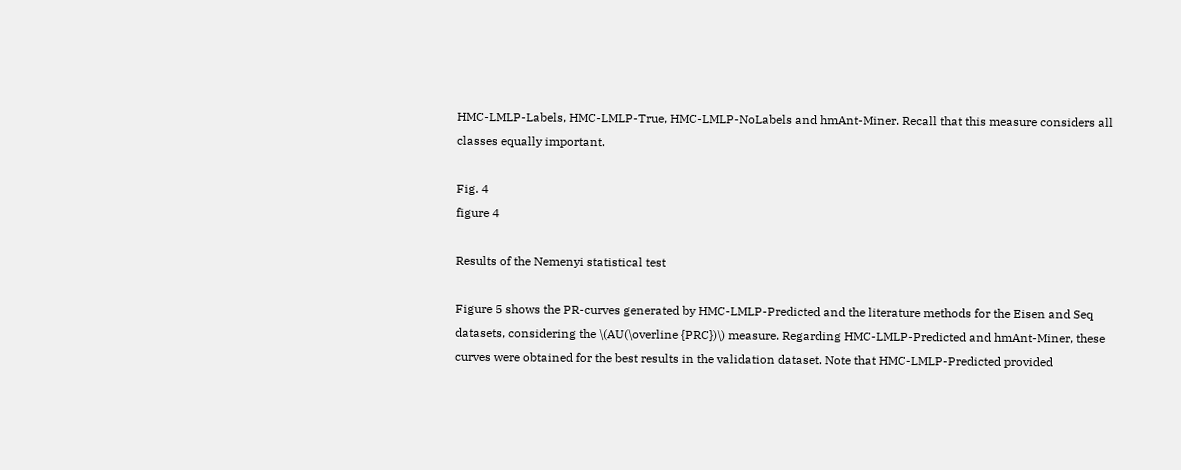HMC-LMLP-Labels, HMC-LMLP-True, HMC-LMLP-NoLabels and hmAnt-Miner. Recall that this measure considers all classes equally important.

Fig. 4
figure 4

Results of the Nemenyi statistical test

Figure 5 shows the PR-curves generated by HMC-LMLP-Predicted and the literature methods for the Eisen and Seq datasets, considering the \(AU(\overline {PRC})\) measure. Regarding HMC-LMLP-Predicted and hmAnt-Miner, these curves were obtained for the best results in the validation dataset. Note that HMC-LMLP-Predicted provided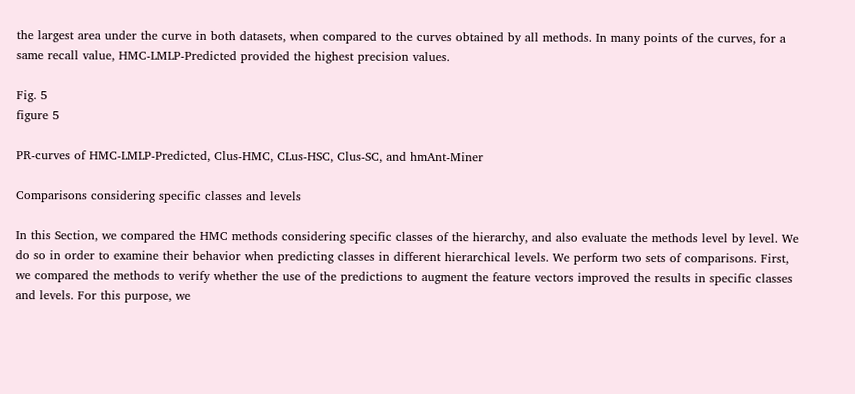the largest area under the curve in both datasets, when compared to the curves obtained by all methods. In many points of the curves, for a same recall value, HMC-LMLP-Predicted provided the highest precision values.

Fig. 5
figure 5

PR-curves of HMC-LMLP-Predicted, Clus-HMC, CLus-HSC, Clus-SC, and hmAnt-Miner

Comparisons considering specific classes and levels

In this Section, we compared the HMC methods considering specific classes of the hierarchy, and also evaluate the methods level by level. We do so in order to examine their behavior when predicting classes in different hierarchical levels. We perform two sets of comparisons. First, we compared the methods to verify whether the use of the predictions to augment the feature vectors improved the results in specific classes and levels. For this purpose, we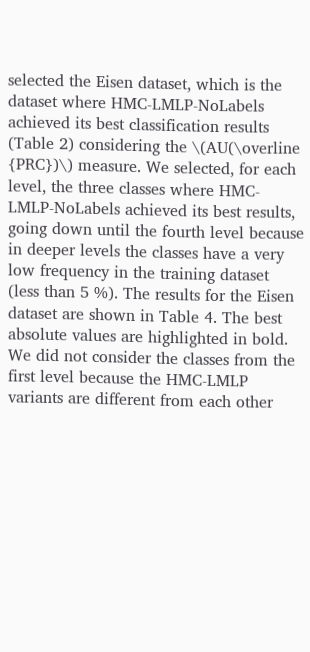selected the Eisen dataset, which is the dataset where HMC-LMLP-NoLabels achieved its best classification results (Table 2) considering the \(AU(\overline {PRC})\) measure. We selected, for each level, the three classes where HMC-LMLP-NoLabels achieved its best results, going down until the fourth level because in deeper levels the classes have a very low frequency in the training dataset (less than 5 %). The results for the Eisen dataset are shown in Table 4. The best absolute values are highlighted in bold. We did not consider the classes from the first level because the HMC-LMLP variants are different from each other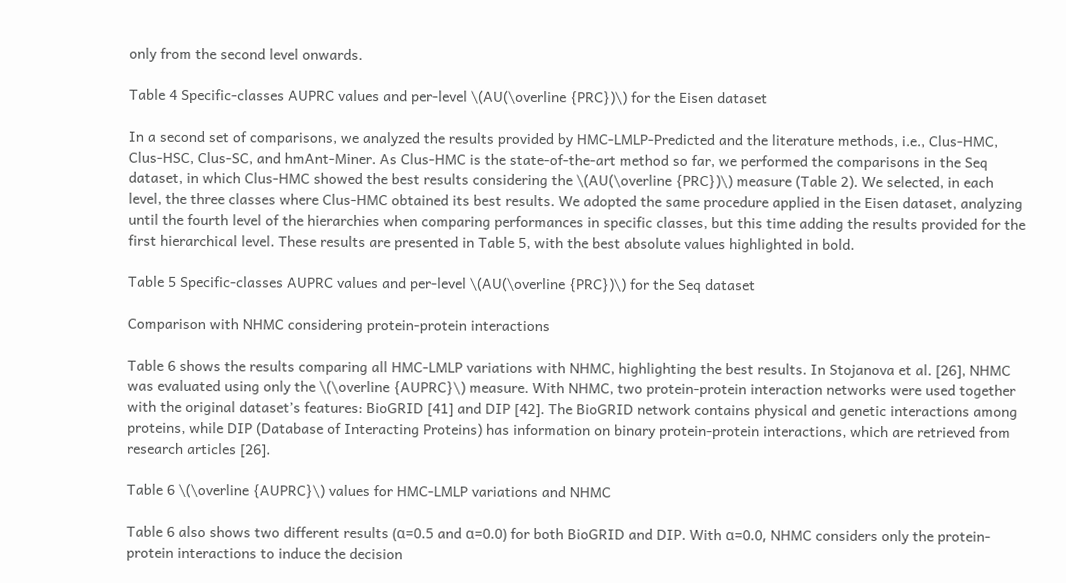only from the second level onwards.

Table 4 Specific-classes AUPRC values and per-level \(AU(\overline {PRC})\) for the Eisen dataset

In a second set of comparisons, we analyzed the results provided by HMC-LMLP-Predicted and the literature methods, i.e., Clus-HMC, Clus-HSC, Clus-SC, and hmAnt-Miner. As Clus-HMC is the state-of-the-art method so far, we performed the comparisons in the Seq dataset, in which Clus-HMC showed the best results considering the \(AU(\overline {PRC})\) measure (Table 2). We selected, in each level, the three classes where Clus-HMC obtained its best results. We adopted the same procedure applied in the Eisen dataset, analyzing until the fourth level of the hierarchies when comparing performances in specific classes, but this time adding the results provided for the first hierarchical level. These results are presented in Table 5, with the best absolute values highlighted in bold.

Table 5 Specific-classes AUPRC values and per-level \(AU(\overline {PRC})\) for the Seq dataset

Comparison with NHMC considering protein-protein interactions

Table 6 shows the results comparing all HMC-LMLP variations with NHMC, highlighting the best results. In Stojanova et al. [26], NHMC was evaluated using only the \(\overline {AUPRC}\) measure. With NHMC, two protein-protein interaction networks were used together with the original dataset’s features: BioGRID [41] and DIP [42]. The BioGRID network contains physical and genetic interactions among proteins, while DIP (Database of Interacting Proteins) has information on binary protein-protein interactions, which are retrieved from research articles [26].

Table 6 \(\overline {AUPRC}\) values for HMC-LMLP variations and NHMC

Table 6 also shows two different results (α=0.5 and α=0.0) for both BioGRID and DIP. With α=0.0, NHMC considers only the protein-protein interactions to induce the decision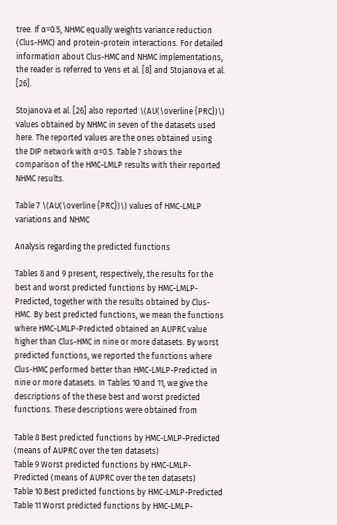tree. If α=0.5, NHMC equally weights variance reduction (Clus-HMC) and protein-protein interactions. For detailed information about Clus-HMC and NHMC implementations, the reader is referred to Vens et al. [8] and Stojanova et al. [26].

Stojanova et al. [26] also reported \(AU(\overline {PRC})\) values obtained by NHMC in seven of the datasets used here. The reported values are the ones obtained using the DIP network with α=0.5. Table 7 shows the comparison of the HMC-LMLP results with their reported NHMC results.

Table 7 \(AU(\overline {PRC})\) values of HMC-LMLP variations and NHMC

Analysis regarding the predicted functions

Tables 8 and 9 present, respectively, the results for the best and worst predicted functions by HMC-LMLP-Predicted, together with the results obtained by Clus-HMC. By best predicted functions, we mean the functions where HMC-LMLP-Predicted obtained an AUPRC value higher than Clus-HMC in nine or more datasets. By worst predicted functions, we reported the functions where Clus-HMC performed better than HMC-LMLP-Predicted in nine or more datasets. In Tables 10 and 11, we give the descriptions of the these best and worst predicted functions. These descriptions were obtained from

Table 8 Best predicted functions by HMC-LMLP-Predicted (means of AUPRC over the ten datasets)
Table 9 Worst predicted functions by HMC-LMLP-Predicted (means of AUPRC over the ten datasets)
Table 10 Best predicted functions by HMC-LMLP-Predicted
Table 11 Worst predicted functions by HMC-LMLP-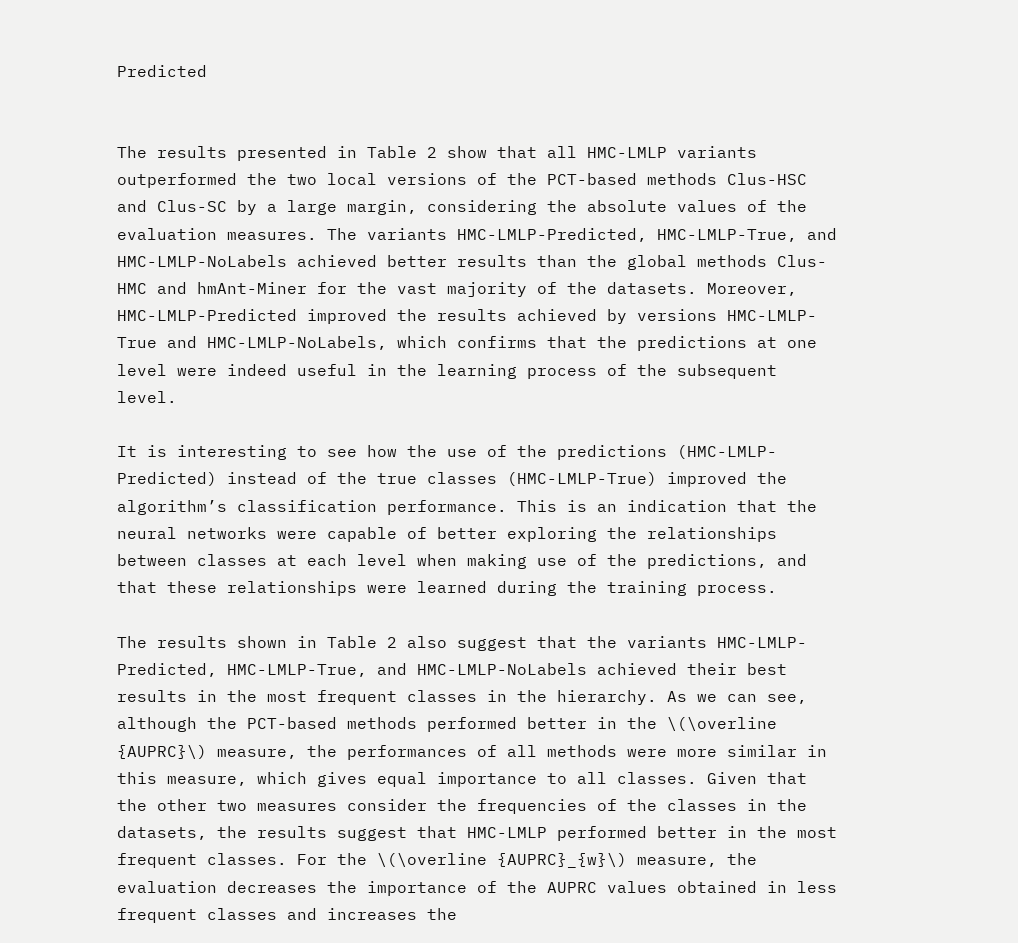Predicted


The results presented in Table 2 show that all HMC-LMLP variants outperformed the two local versions of the PCT-based methods Clus-HSC and Clus-SC by a large margin, considering the absolute values of the evaluation measures. The variants HMC-LMLP-Predicted, HMC-LMLP-True, and HMC-LMLP-NoLabels achieved better results than the global methods Clus-HMC and hmAnt-Miner for the vast majority of the datasets. Moreover, HMC-LMLP-Predicted improved the results achieved by versions HMC-LMLP-True and HMC-LMLP-NoLabels, which confirms that the predictions at one level were indeed useful in the learning process of the subsequent level.

It is interesting to see how the use of the predictions (HMC-LMLP-Predicted) instead of the true classes (HMC-LMLP-True) improved the algorithm’s classification performance. This is an indication that the neural networks were capable of better exploring the relationships between classes at each level when making use of the predictions, and that these relationships were learned during the training process.

The results shown in Table 2 also suggest that the variants HMC-LMLP-Predicted, HMC-LMLP-True, and HMC-LMLP-NoLabels achieved their best results in the most frequent classes in the hierarchy. As we can see, although the PCT-based methods performed better in the \(\overline {AUPRC}\) measure, the performances of all methods were more similar in this measure, which gives equal importance to all classes. Given that the other two measures consider the frequencies of the classes in the datasets, the results suggest that HMC-LMLP performed better in the most frequent classes. For the \(\overline {AUPRC}_{w}\) measure, the evaluation decreases the importance of the AUPRC values obtained in less frequent classes and increases the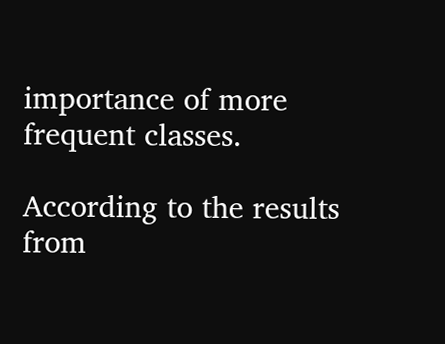importance of more frequent classes.

According to the results from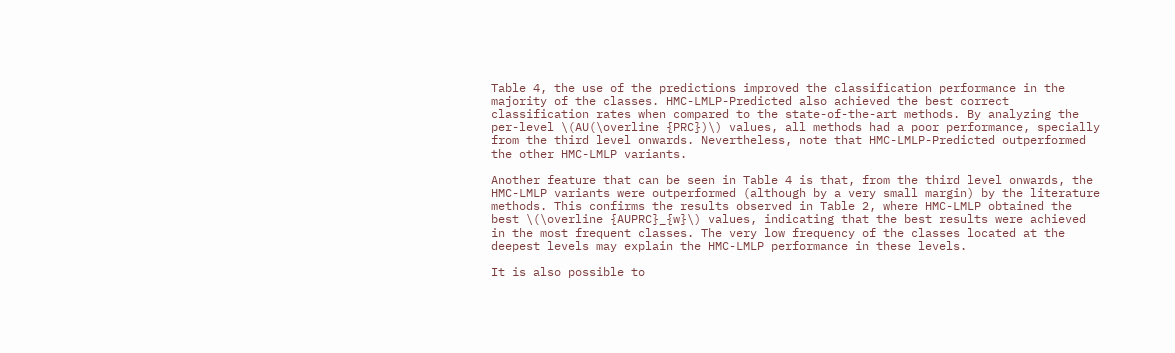Table 4, the use of the predictions improved the classification performance in the majority of the classes. HMC-LMLP-Predicted also achieved the best correct classification rates when compared to the state-of-the-art methods. By analyzing the per-level \(AU(\overline {PRC})\) values, all methods had a poor performance, specially from the third level onwards. Nevertheless, note that HMC-LMLP-Predicted outperformed the other HMC-LMLP variants.

Another feature that can be seen in Table 4 is that, from the third level onwards, the HMC-LMLP variants were outperformed (although by a very small margin) by the literature methods. This confirms the results observed in Table 2, where HMC-LMLP obtained the best \(\overline {AUPRC}_{w}\) values, indicating that the best results were achieved in the most frequent classes. The very low frequency of the classes located at the deepest levels may explain the HMC-LMLP performance in these levels.

It is also possible to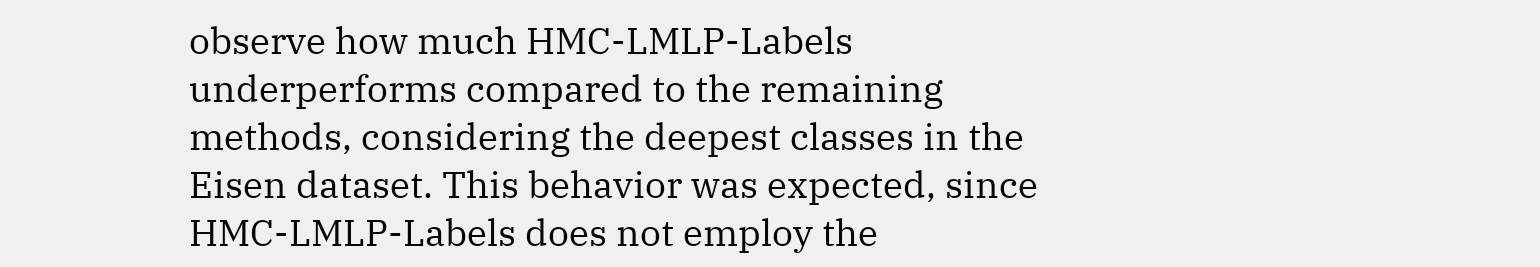observe how much HMC-LMLP-Labels underperforms compared to the remaining methods, considering the deepest classes in the Eisen dataset. This behavior was expected, since HMC-LMLP-Labels does not employ the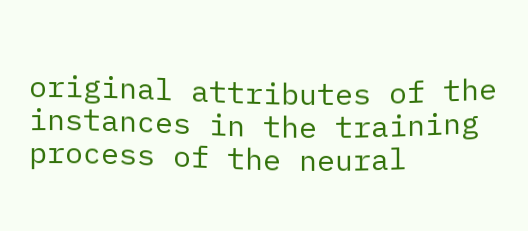original attributes of the instances in the training process of the neural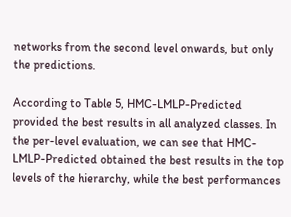networks from the second level onwards, but only the predictions.

According to Table 5, HMC-LMLP-Predicted provided the best results in all analyzed classes. In the per-level evaluation, we can see that HMC-LMLP-Predicted obtained the best results in the top levels of the hierarchy, while the best performances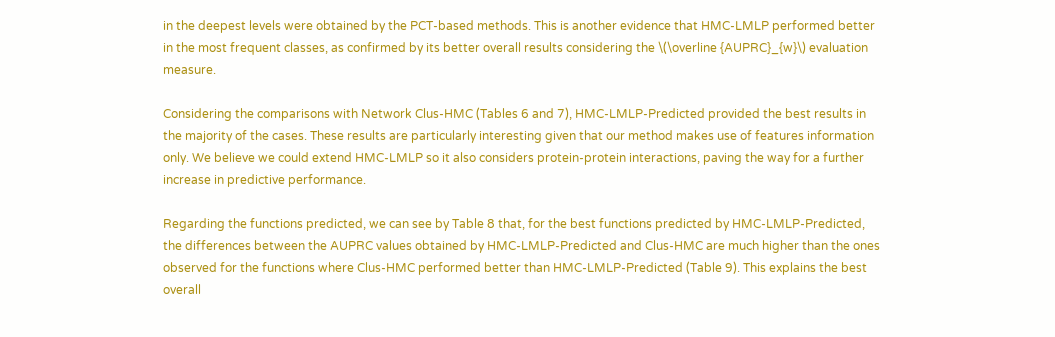in the deepest levels were obtained by the PCT-based methods. This is another evidence that HMC-LMLP performed better in the most frequent classes, as confirmed by its better overall results considering the \(\overline {AUPRC}_{w}\) evaluation measure.

Considering the comparisons with Network Clus-HMC (Tables 6 and 7), HMC-LMLP-Predicted provided the best results in the majority of the cases. These results are particularly interesting given that our method makes use of features information only. We believe we could extend HMC-LMLP so it also considers protein-protein interactions, paving the way for a further increase in predictive performance.

Regarding the functions predicted, we can see by Table 8 that, for the best functions predicted by HMC-LMLP-Predicted, the differences between the AUPRC values obtained by HMC-LMLP-Predicted and Clus-HMC are much higher than the ones observed for the functions where Clus-HMC performed better than HMC-LMLP-Predicted (Table 9). This explains the best overall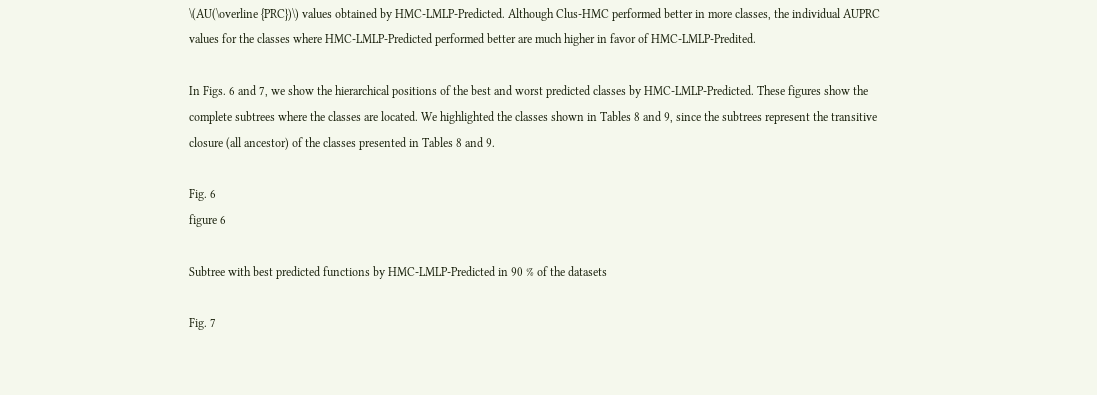\(AU(\overline {PRC})\) values obtained by HMC-LMLP-Predicted. Although Clus-HMC performed better in more classes, the individual AUPRC values for the classes where HMC-LMLP-Predicted performed better are much higher in favor of HMC-LMLP-Predited.

In Figs. 6 and 7, we show the hierarchical positions of the best and worst predicted classes by HMC-LMLP-Predicted. These figures show the complete subtrees where the classes are located. We highlighted the classes shown in Tables 8 and 9, since the subtrees represent the transitive closure (all ancestor) of the classes presented in Tables 8 and 9.

Fig. 6
figure 6

Subtree with best predicted functions by HMC-LMLP-Predicted in 90 % of the datasets

Fig. 7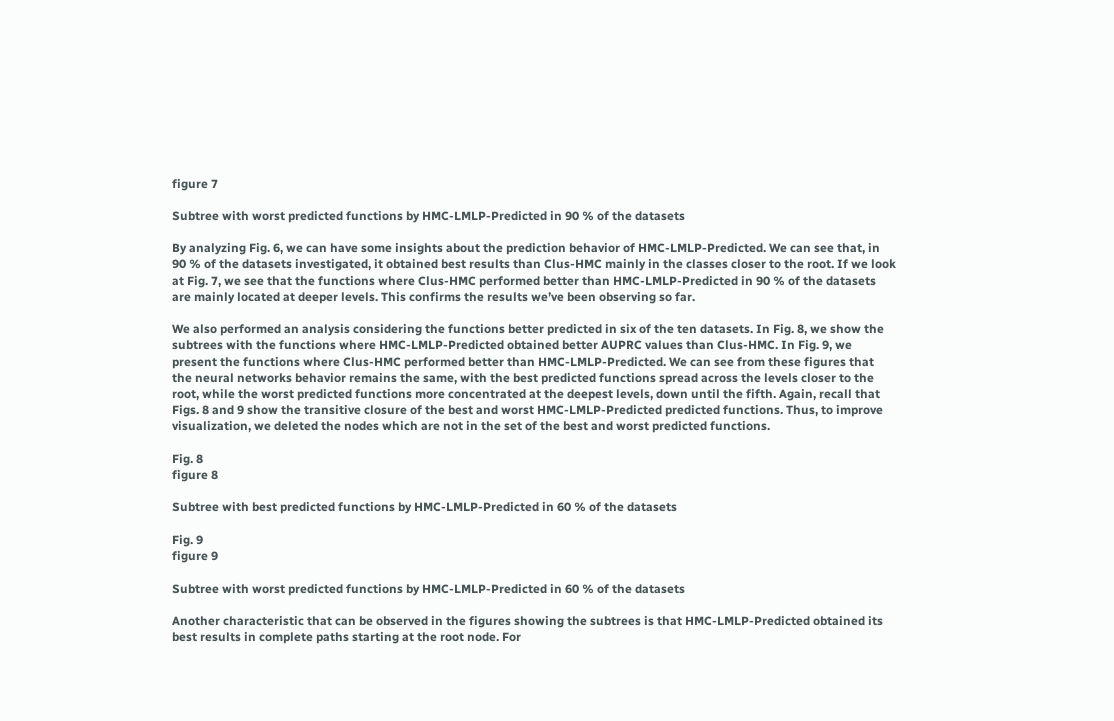figure 7

Subtree with worst predicted functions by HMC-LMLP-Predicted in 90 % of the datasets

By analyzing Fig. 6, we can have some insights about the prediction behavior of HMC-LMLP-Predicted. We can see that, in 90 % of the datasets investigated, it obtained best results than Clus-HMC mainly in the classes closer to the root. If we look at Fig. 7, we see that the functions where Clus-HMC performed better than HMC-LMLP-Predicted in 90 % of the datasets are mainly located at deeper levels. This confirms the results we’ve been observing so far.

We also performed an analysis considering the functions better predicted in six of the ten datasets. In Fig. 8, we show the subtrees with the functions where HMC-LMLP-Predicted obtained better AUPRC values than Clus-HMC. In Fig. 9, we present the functions where Clus-HMC performed better than HMC-LMLP-Predicted. We can see from these figures that the neural networks behavior remains the same, with the best predicted functions spread across the levels closer to the root, while the worst predicted functions more concentrated at the deepest levels, down until the fifth. Again, recall that Figs. 8 and 9 show the transitive closure of the best and worst HMC-LMLP-Predicted predicted functions. Thus, to improve visualization, we deleted the nodes which are not in the set of the best and worst predicted functions.

Fig. 8
figure 8

Subtree with best predicted functions by HMC-LMLP-Predicted in 60 % of the datasets

Fig. 9
figure 9

Subtree with worst predicted functions by HMC-LMLP-Predicted in 60 % of the datasets

Another characteristic that can be observed in the figures showing the subtrees is that HMC-LMLP-Predicted obtained its best results in complete paths starting at the root node. For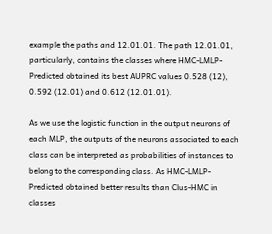example the paths and 12.01.01. The path 12.01.01, particularly, contains the classes where HMC-LMLP-Predicted obtained its best AUPRC values 0.528 (12), 0.592 (12.01) and 0.612 (12.01.01).

As we use the logistic function in the output neurons of each MLP, the outputs of the neurons associated to each class can be interpreted as probabilities of instances to belong to the corresponding class. As HMC-LMLP-Predicted obtained better results than Clus-HMC in classes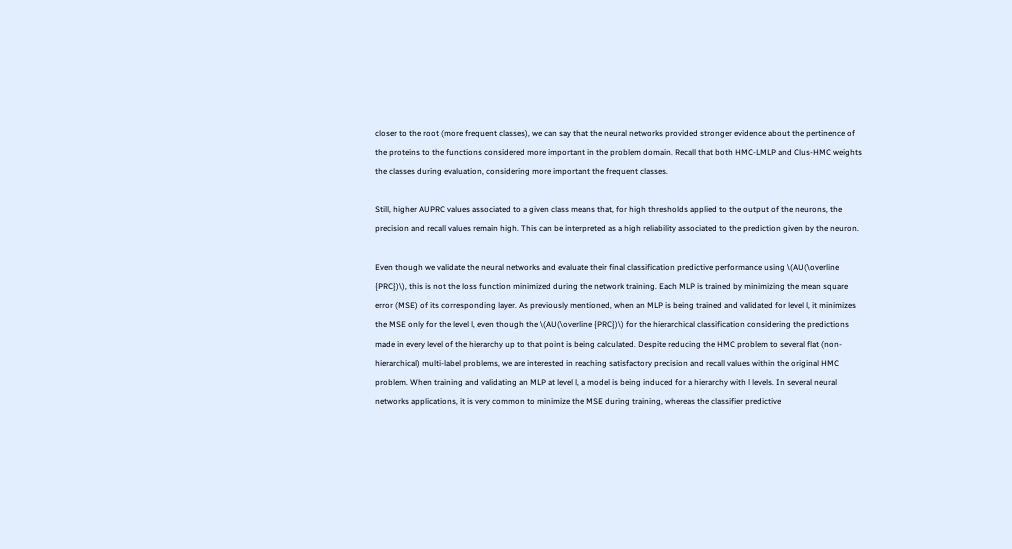closer to the root (more frequent classes), we can say that the neural networks provided stronger evidence about the pertinence of the proteins to the functions considered more important in the problem domain. Recall that both HMC-LMLP and Clus-HMC weights the classes during evaluation, considering more important the frequent classes.

Still, higher AUPRC values associated to a given class means that, for high thresholds applied to the output of the neurons, the precision and recall values remain high. This can be interpreted as a high reliability associated to the prediction given by the neuron.

Even though we validate the neural networks and evaluate their final classification predictive performance using \(AU(\overline {PRC})\), this is not the loss function minimized during the network training. Each MLP is trained by minimizing the mean square error (MSE) of its corresponding layer. As previously mentioned, when an MLP is being trained and validated for level l, it minimizes the MSE only for the level l, even though the \(AU(\overline {PRC})\) for the hierarchical classification considering the predictions made in every level of the hierarchy up to that point is being calculated. Despite reducing the HMC problem to several flat (non-hierarchical) multi-label problems, we are interested in reaching satisfactory precision and recall values within the original HMC problem. When training and validating an MLP at level l, a model is being induced for a hierarchy with l levels. In several neural networks applications, it is very common to minimize the MSE during training, whereas the classifier predictive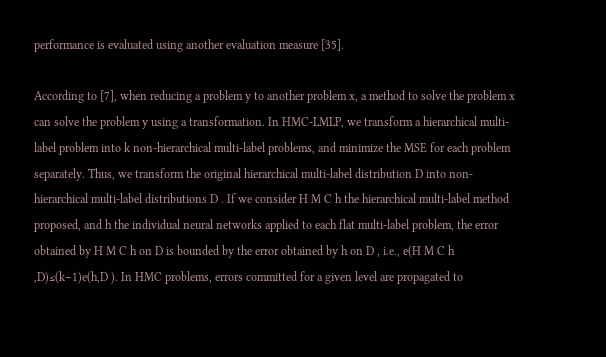performance is evaluated using another evaluation measure [35].

According to [7], when reducing a problem y to another problem x, a method to solve the problem x can solve the problem y using a transformation. In HMC-LMLP, we transform a hierarchical multi-label problem into k non-hierarchical multi-label problems, and minimize the MSE for each problem separately. Thus, we transform the original hierarchical multi-label distribution D into non-hierarchical multi-label distributions D . If we consider H M C h the hierarchical multi-label method proposed, and h the individual neural networks applied to each flat multi-label problem, the error obtained by H M C h on D is bounded by the error obtained by h on D , i.e., e(H M C h ,D)≤(k−1)e(h,D ). In HMC problems, errors committed for a given level are propagated to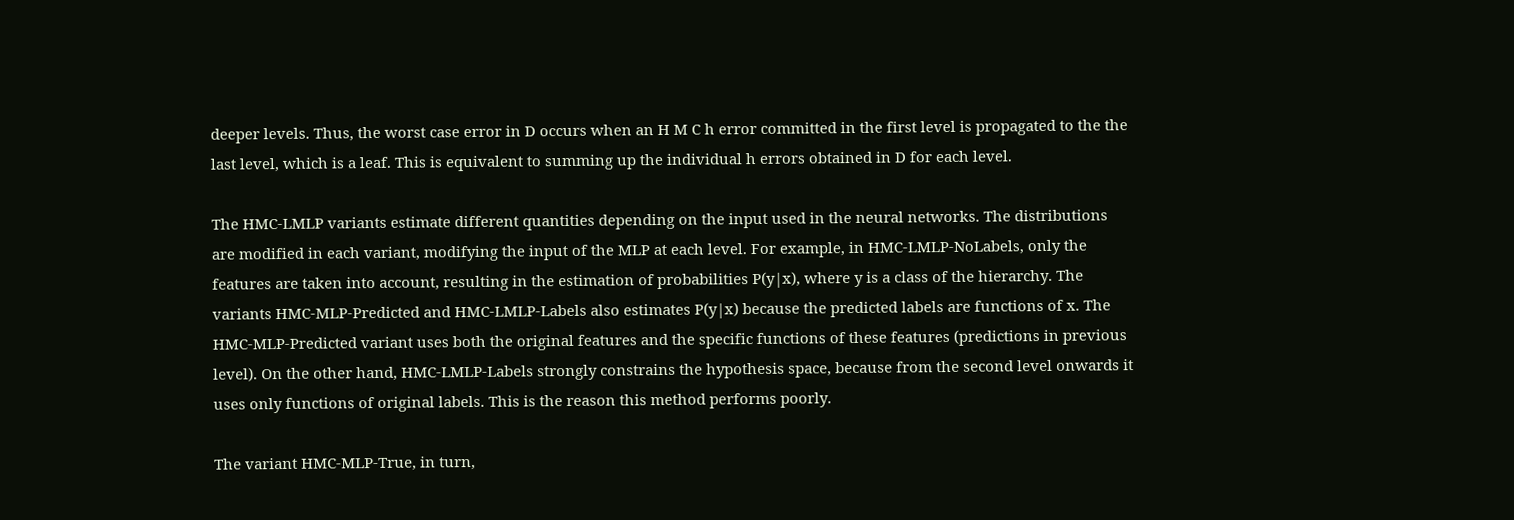deeper levels. Thus, the worst case error in D occurs when an H M C h error committed in the first level is propagated to the the last level, which is a leaf. This is equivalent to summing up the individual h errors obtained in D for each level.

The HMC-LMLP variants estimate different quantities depending on the input used in the neural networks. The distributions are modified in each variant, modifying the input of the MLP at each level. For example, in HMC-LMLP-NoLabels, only the features are taken into account, resulting in the estimation of probabilities P(y|x), where y is a class of the hierarchy. The variants HMC-MLP-Predicted and HMC-LMLP-Labels also estimates P(y|x) because the predicted labels are functions of x. The HMC-MLP-Predicted variant uses both the original features and the specific functions of these features (predictions in previous level). On the other hand, HMC-LMLP-Labels strongly constrains the hypothesis space, because from the second level onwards it uses only functions of original labels. This is the reason this method performs poorly.

The variant HMC-MLP-True, in turn,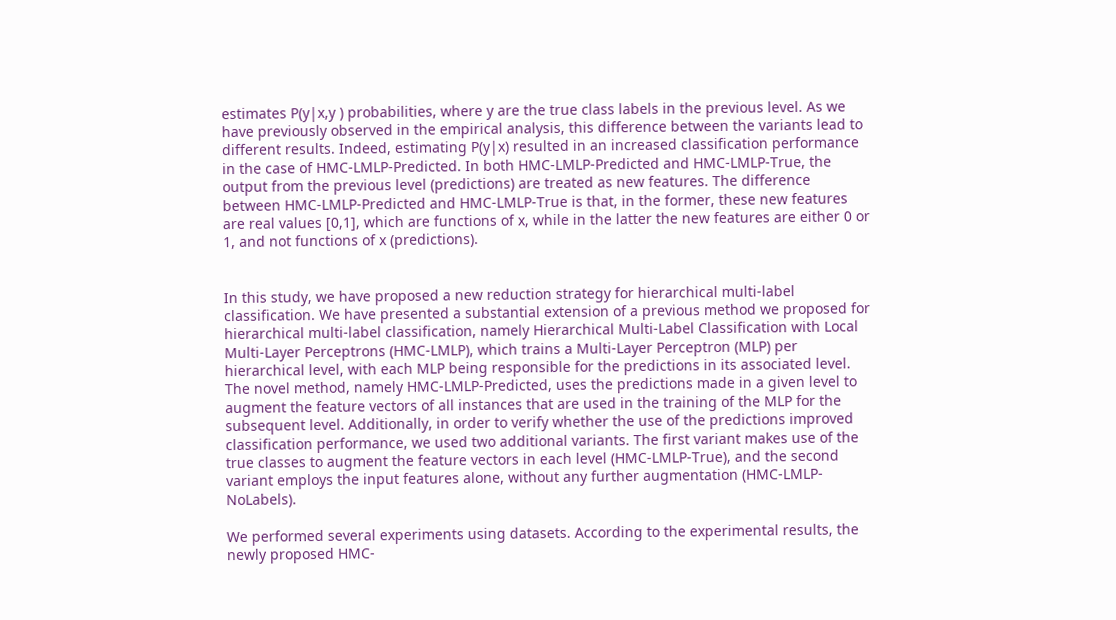estimates P(y|x,y ) probabilities, where y are the true class labels in the previous level. As we have previously observed in the empirical analysis, this difference between the variants lead to different results. Indeed, estimating P(y|x) resulted in an increased classification performance in the case of HMC-LMLP-Predicted. In both HMC-LMLP-Predicted and HMC-LMLP-True, the output from the previous level (predictions) are treated as new features. The difference between HMC-LMLP-Predicted and HMC-LMLP-True is that, in the former, these new features are real values [0,1], which are functions of x, while in the latter the new features are either 0 or 1, and not functions of x (predictions).


In this study, we have proposed a new reduction strategy for hierarchical multi-label classification. We have presented a substantial extension of a previous method we proposed for hierarchical multi-label classification, namely Hierarchical Multi-Label Classification with Local Multi-Layer Perceptrons (HMC-LMLP), which trains a Multi-Layer Perceptron (MLP) per hierarchical level, with each MLP being responsible for the predictions in its associated level. The novel method, namely HMC-LMLP-Predicted, uses the predictions made in a given level to augment the feature vectors of all instances that are used in the training of the MLP for the subsequent level. Additionally, in order to verify whether the use of the predictions improved classification performance, we used two additional variants. The first variant makes use of the true classes to augment the feature vectors in each level (HMC-LMLP-True), and the second variant employs the input features alone, without any further augmentation (HMC-LMLP-NoLabels).

We performed several experiments using datasets. According to the experimental results, the newly proposed HMC-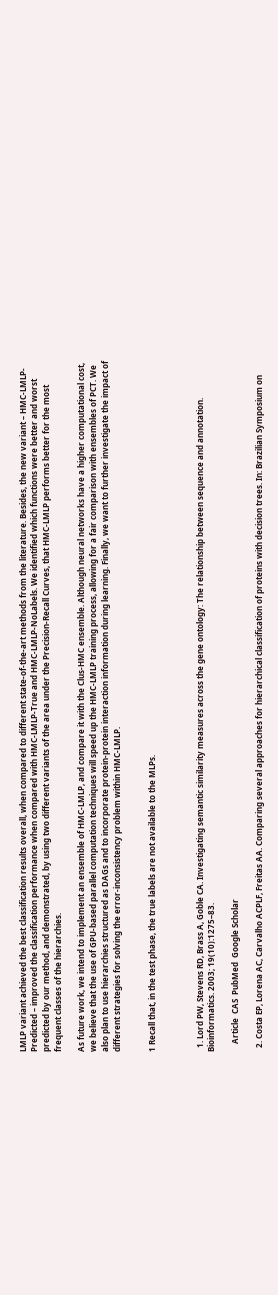LMLP variant achieved the best classification results overall, when compared to different state-of-the-art methods from the literature. Besides, the new variant – HMC-LMLP-Predicted – improved the classification performance when compared with HMC-LMLP-True and HMC-LMLP-NoLabels. We identified which functions were better and worst predicted by our method, and demonstrated, by using two different variants of the area under the Precision-Recall Curves, that HMC-LMLP performs better for the most frequent classes of the hierarchies.

As future work, we intend to implement an ensemble of HMC-LMLP, and compare it with the Clus-HMC ensemble. Although neural networks have a higher computational cost, we believe that the use of GPU-based parallel computation techniques will speed up the HMC-LMLP training process, allowing for a fair comparison with ensembles of PCT. We also plan to use hierarchies structured as DAGs and to incorporate protein-protein interaction information during learning. Finally, we want to further investigate the impact of different strategies for solving the error-inconsistency problem within HMC-LMLP.


1 Recall that, in the test phase, the true labels are not available to the MLPs.



  1. Lord PW, Stevens RD, Brass A, Goble CA. Investigating semantic similarity measures across the gene ontology: The relationship between sequence and annotation. Bioinformatics. 2003; 19(10):1275–83.

    Article  CAS  PubMed  Google Scholar

  2. Costa EP, Lorena AC, Carvalho ACPLF, Freitas AA. Comparing several approaches for hierarchical classification of proteins with decision trees. In: Brazilian Symposium on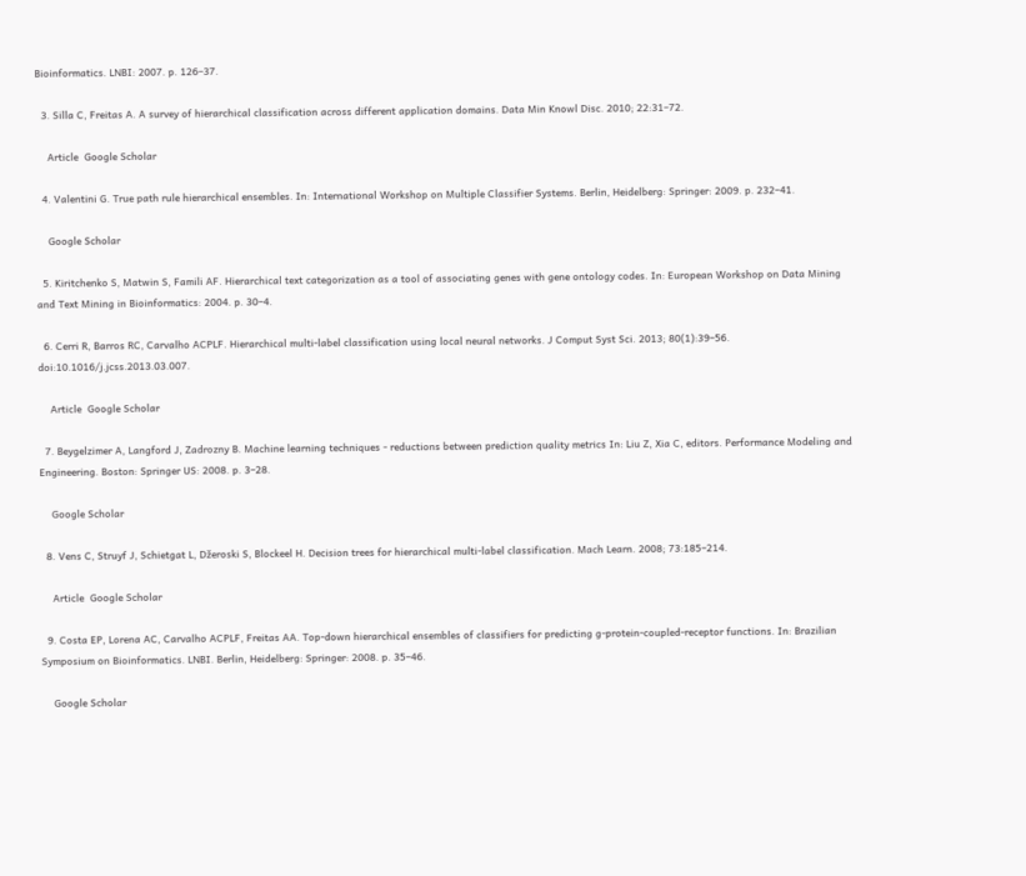Bioinformatics. LNBI: 2007. p. 126–37.

  3. Silla C, Freitas A. A survey of hierarchical classification across different application domains. Data Min Knowl Disc. 2010; 22:31–72.

    Article  Google Scholar

  4. Valentini G. True path rule hierarchical ensembles. In: International Workshop on Multiple Classifier Systems. Berlin, Heidelberg: Springer: 2009. p. 232–41.

    Google Scholar

  5. Kiritchenko S, Matwin S, Famili AF. Hierarchical text categorization as a tool of associating genes with gene ontology codes. In: European Workshop on Data Mining and Text Mining in Bioinformatics: 2004. p. 30–4.

  6. Cerri R, Barros RC, Carvalho ACPLF. Hierarchical multi-label classification using local neural networks. J Comput Syst Sci. 2013; 80(1):39–56. doi:10.1016/j.jcss.2013.03.007.

    Article  Google Scholar

  7. Beygelzimer A, Langford J, Zadrozny B. Machine learning techniques - reductions between prediction quality metrics In: Liu Z, Xia C, editors. Performance Modeling and Engineering. Boston: Springer US: 2008. p. 3–28.

    Google Scholar

  8. Vens C, Struyf J, Schietgat L, Džeroski S, Blockeel H. Decision trees for hierarchical multi-label classification. Mach Learn. 2008; 73:185–214.

    Article  Google Scholar

  9. Costa EP, Lorena AC, Carvalho ACPLF, Freitas AA. Top-down hierarchical ensembles of classifiers for predicting g-protein-coupled-receptor functions. In: Brazilian Symposium on Bioinformatics. LNBI. Berlin, Heidelberg: Springer: 2008. p. 35–46.

    Google Scholar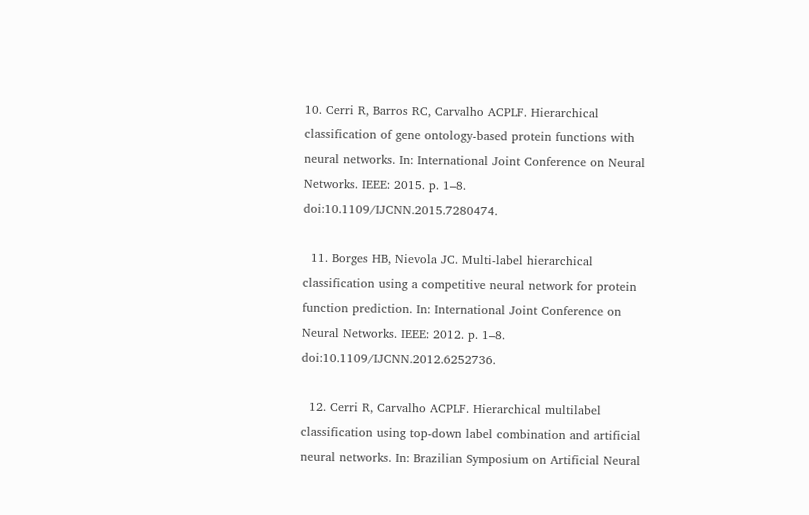10. Cerri R, Barros RC, Carvalho ACPLF. Hierarchical classification of gene ontology-based protein functions with neural networks. In: International Joint Conference on Neural Networks. IEEE: 2015. p. 1–8. doi:10.1109/IJCNN.2015.7280474.

  11. Borges HB, Nievola JC. Multi-label hierarchical classification using a competitive neural network for protein function prediction. In: International Joint Conference on Neural Networks. IEEE: 2012. p. 1–8. doi:10.1109/IJCNN.2012.6252736.

  12. Cerri R, Carvalho ACPLF. Hierarchical multilabel classification using top-down label combination and artificial neural networks. In: Brazilian Symposium on Artificial Neural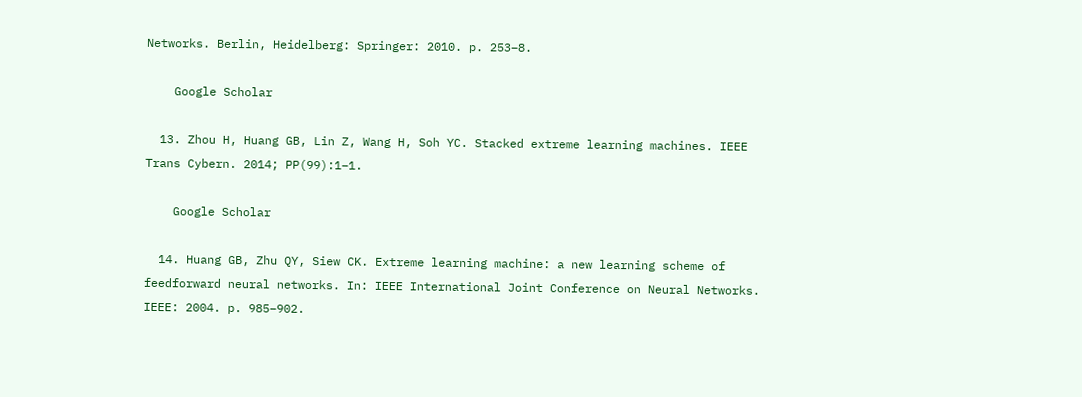Networks. Berlin, Heidelberg: Springer: 2010. p. 253–8.

    Google Scholar

  13. Zhou H, Huang GB, Lin Z, Wang H, Soh YC. Stacked extreme learning machines. IEEE Trans Cybern. 2014; PP(99):1–1.

    Google Scholar

  14. Huang GB, Zhu QY, Siew CK. Extreme learning machine: a new learning scheme of feedforward neural networks. In: IEEE International Joint Conference on Neural Networks. IEEE: 2004. p. 985–902.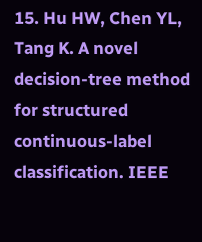15. Hu HW, Chen YL, Tang K. A novel decision-tree method for structured continuous-label classification. IEEE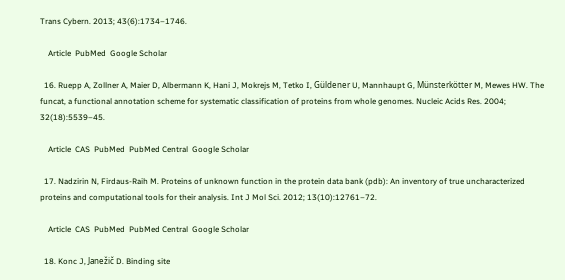Trans Cybern. 2013; 43(6):1734–1746.

    Article  PubMed  Google Scholar

  16. Ruepp A, Zollner A, Maier D, Albermann K, Hani J, Mokrejs M, Tetko I, Güldener U, Mannhaupt G, Münsterkötter M, Mewes HW. The funcat, a functional annotation scheme for systematic classification of proteins from whole genomes. Nucleic Acids Res. 2004; 32(18):5539–45.

    Article  CAS  PubMed  PubMed Central  Google Scholar

  17. Nadzirin N, Firdaus-Raih M. Proteins of unknown function in the protein data bank (pdb): An inventory of true uncharacterized proteins and computational tools for their analysis. Int J Mol Sci. 2012; 13(10):12761–72.

    Article  CAS  PubMed  PubMed Central  Google Scholar

  18. Konc J, Janežič D. Binding site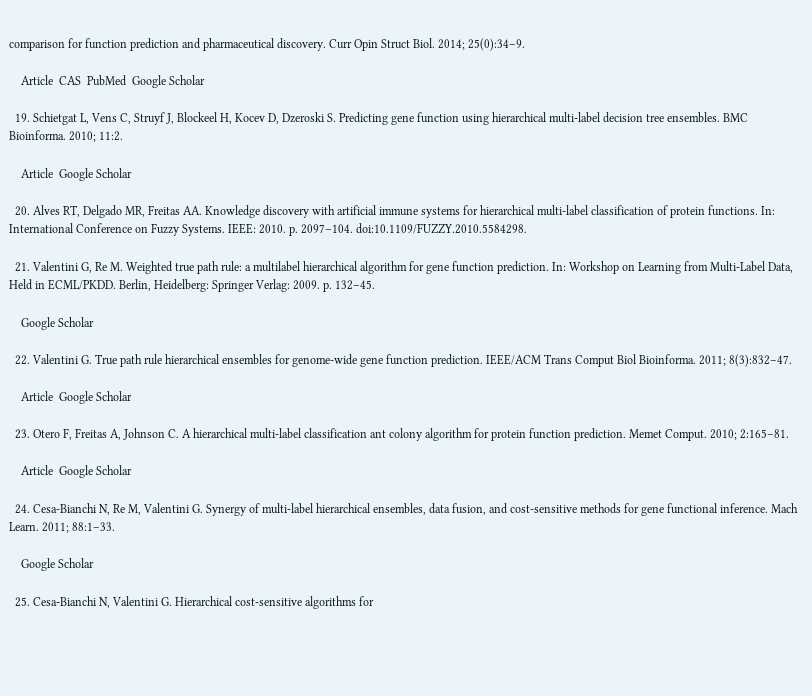comparison for function prediction and pharmaceutical discovery. Curr Opin Struct Biol. 2014; 25(0):34–9.

    Article  CAS  PubMed  Google Scholar

  19. Schietgat L, Vens C, Struyf J, Blockeel H, Kocev D, Dzeroski S. Predicting gene function using hierarchical multi-label decision tree ensembles. BMC Bioinforma. 2010; 11:2.

    Article  Google Scholar

  20. Alves RT, Delgado MR, Freitas AA. Knowledge discovery with artificial immune systems for hierarchical multi-label classification of protein functions. In: International Conference on Fuzzy Systems. IEEE: 2010. p. 2097–104. doi:10.1109/FUZZY.2010.5584298.

  21. Valentini G, Re M. Weighted true path rule: a multilabel hierarchical algorithm for gene function prediction. In: Workshop on Learning from Multi-Label Data, Held in ECML/PKDD. Berlin, Heidelberg: Springer Verlag: 2009. p. 132–45.

    Google Scholar

  22. Valentini G. True path rule hierarchical ensembles for genome-wide gene function prediction. IEEE/ACM Trans Comput Biol Bioinforma. 2011; 8(3):832–47.

    Article  Google Scholar

  23. Otero F, Freitas A, Johnson C. A hierarchical multi-label classification ant colony algorithm for protein function prediction. Memet Comput. 2010; 2:165–81.

    Article  Google Scholar

  24. Cesa-Bianchi N, Re M, Valentini G. Synergy of multi-label hierarchical ensembles, data fusion, and cost-sensitive methods for gene functional inference. Mach Learn. 2011; 88:1–33.

    Google Scholar

  25. Cesa-Bianchi N, Valentini G. Hierarchical cost-sensitive algorithms for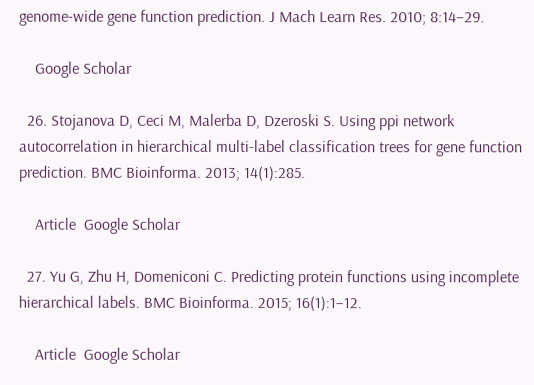genome-wide gene function prediction. J Mach Learn Res. 2010; 8:14–29.

    Google Scholar

  26. Stojanova D, Ceci M, Malerba D, Dzeroski S. Using ppi network autocorrelation in hierarchical multi-label classification trees for gene function prediction. BMC Bioinforma. 2013; 14(1):285.

    Article  Google Scholar

  27. Yu G, Zhu H, Domeniconi C. Predicting protein functions using incomplete hierarchical labels. BMC Bioinforma. 2015; 16(1):1–12.

    Article  Google Scholar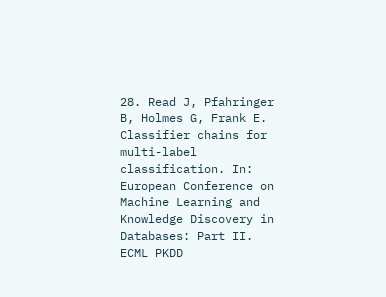28. Read J, Pfahringer B, Holmes G, Frank E. Classifier chains for multi-label classification. In: European Conference on Machine Learning and Knowledge Discovery in Databases: Part II. ECML PKDD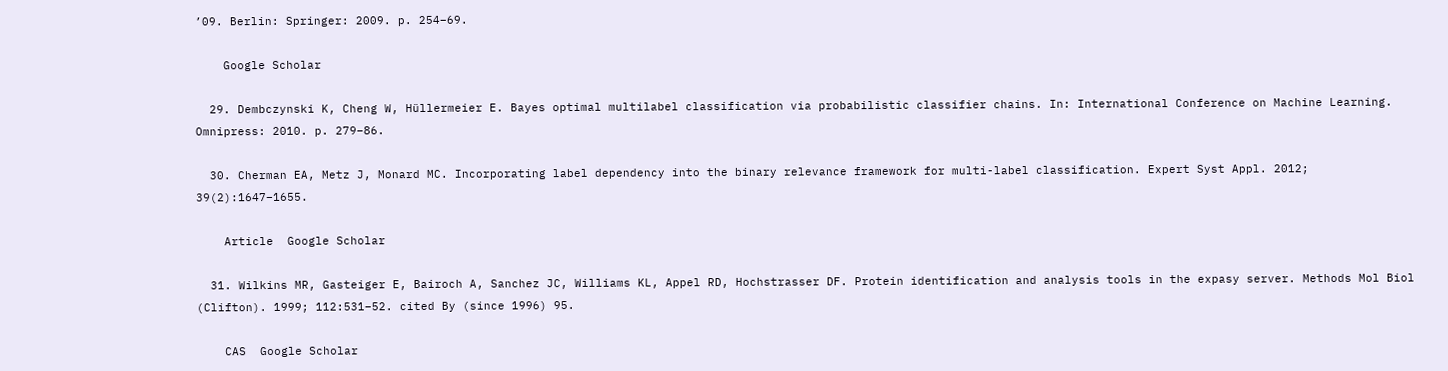’09. Berlin: Springer: 2009. p. 254–69.

    Google Scholar

  29. Dembczynski K, Cheng W, Hüllermeier E. Bayes optimal multilabel classification via probabilistic classifier chains. In: International Conference on Machine Learning. Omnipress: 2010. p. 279–86.

  30. Cherman EA, Metz J, Monard MC. Incorporating label dependency into the binary relevance framework for multi-label classification. Expert Syst Appl. 2012; 39(2):1647–1655.

    Article  Google Scholar

  31. Wilkins MR, Gasteiger E, Bairoch A, Sanchez JC, Williams KL, Appel RD, Hochstrasser DF. Protein identification and analysis tools in the expasy server. Methods Mol Biol (Clifton). 1999; 112:531–52. cited By (since 1996) 95.

    CAS  Google Scholar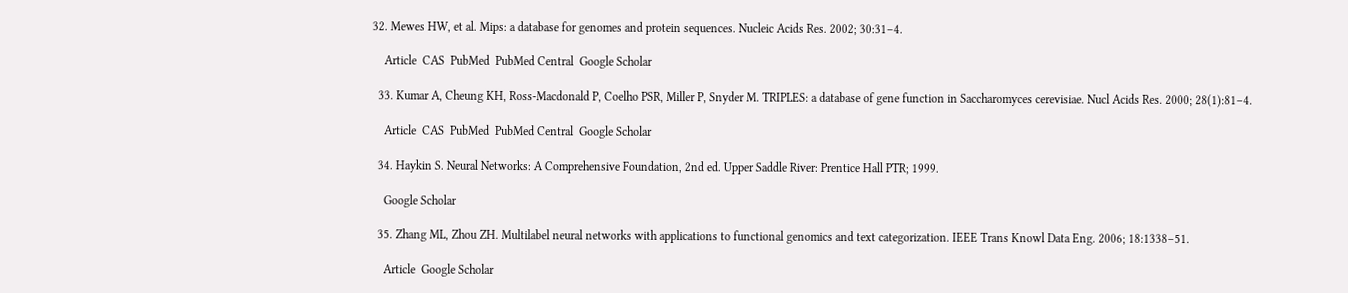32. Mewes HW, et al. Mips: a database for genomes and protein sequences. Nucleic Acids Res. 2002; 30:31–4.

    Article  CAS  PubMed  PubMed Central  Google Scholar

  33. Kumar A, Cheung KH, Ross-Macdonald P, Coelho PSR, Miller P, Snyder M. TRIPLES: a database of gene function in Saccharomyces cerevisiae. Nucl Acids Res. 2000; 28(1):81–4.

    Article  CAS  PubMed  PubMed Central  Google Scholar

  34. Haykin S. Neural Networks: A Comprehensive Foundation, 2nd ed. Upper Saddle River: Prentice Hall PTR; 1999.

    Google Scholar

  35. Zhang ML, Zhou ZH. Multilabel neural networks with applications to functional genomics and text categorization. IEEE Trans Knowl Data Eng. 2006; 18:1338–51.

    Article  Google Scholar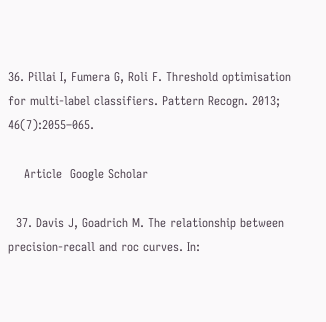36. Pillai I, Fumera G, Roli F. Threshold optimisation for multi-label classifiers. Pattern Recogn. 2013; 46(7):2055–065.

    Article  Google Scholar

  37. Davis J, Goadrich M. The relationship between precision-recall and roc curves. In: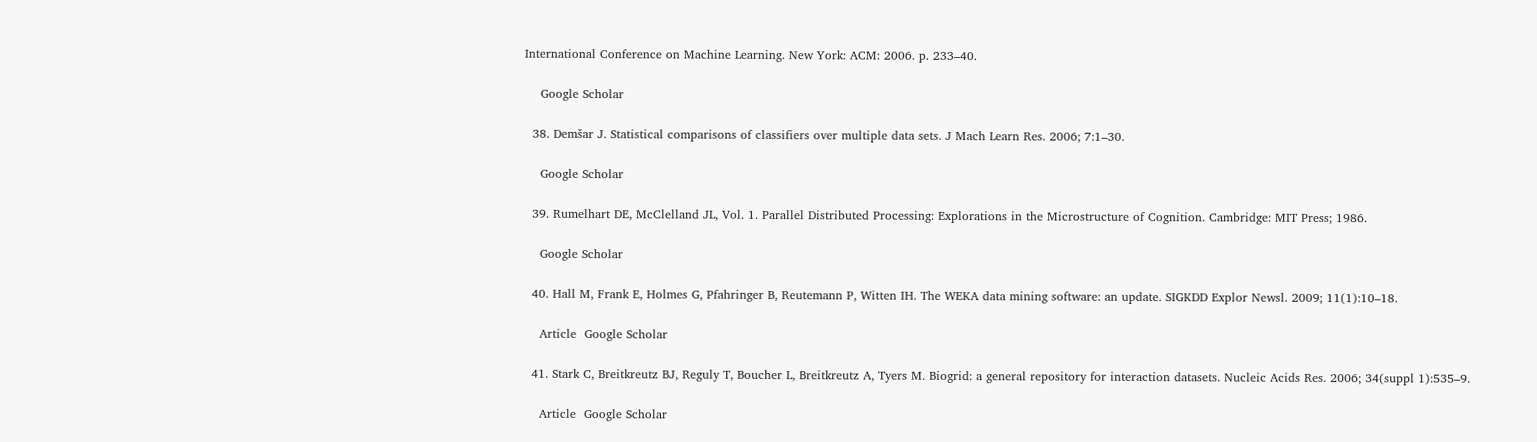International Conference on Machine Learning. New York: ACM: 2006. p. 233–40.

    Google Scholar

  38. Demšar J. Statistical comparisons of classifiers over multiple data sets. J Mach Learn Res. 2006; 7:1–30.

    Google Scholar

  39. Rumelhart DE, McClelland JL, Vol. 1. Parallel Distributed Processing: Explorations in the Microstructure of Cognition. Cambridge: MIT Press; 1986.

    Google Scholar

  40. Hall M, Frank E, Holmes G, Pfahringer B, Reutemann P, Witten IH. The WEKA data mining software: an update. SIGKDD Explor Newsl. 2009; 11(1):10–18.

    Article  Google Scholar

  41. Stark C, Breitkreutz BJ, Reguly T, Boucher L, Breitkreutz A, Tyers M. Biogrid: a general repository for interaction datasets. Nucleic Acids Res. 2006; 34(suppl 1):535–9.

    Article  Google Scholar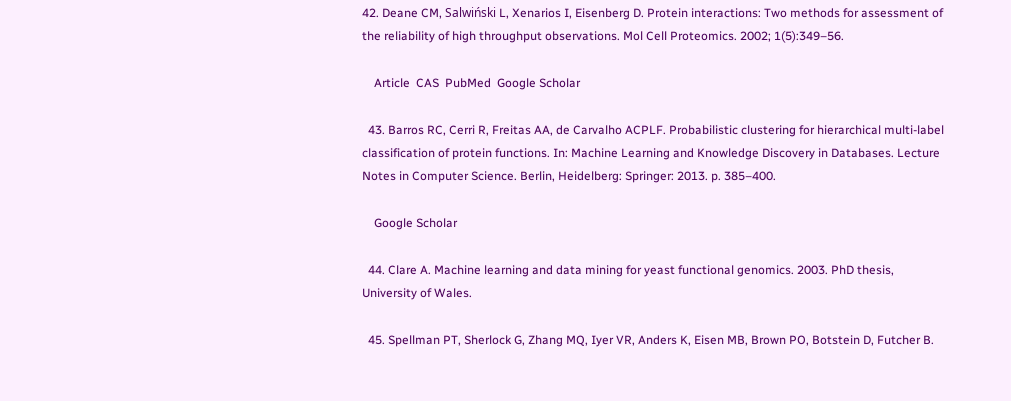42. Deane CM, Salwiński L, Xenarios I, Eisenberg D. Protein interactions: Two methods for assessment of the reliability of high throughput observations. Mol Cell Proteomics. 2002; 1(5):349–56.

    Article  CAS  PubMed  Google Scholar

  43. Barros RC, Cerri R, Freitas AA, de Carvalho ACPLF. Probabilistic clustering for hierarchical multi-label classification of protein functions. In: Machine Learning and Knowledge Discovery in Databases. Lecture Notes in Computer Science. Berlin, Heidelberg: Springer: 2013. p. 385–400.

    Google Scholar

  44. Clare A. Machine learning and data mining for yeast functional genomics. 2003. PhD thesis, University of Wales.

  45. Spellman PT, Sherlock G, Zhang MQ, Iyer VR, Anders K, Eisen MB, Brown PO, Botstein D, Futcher B.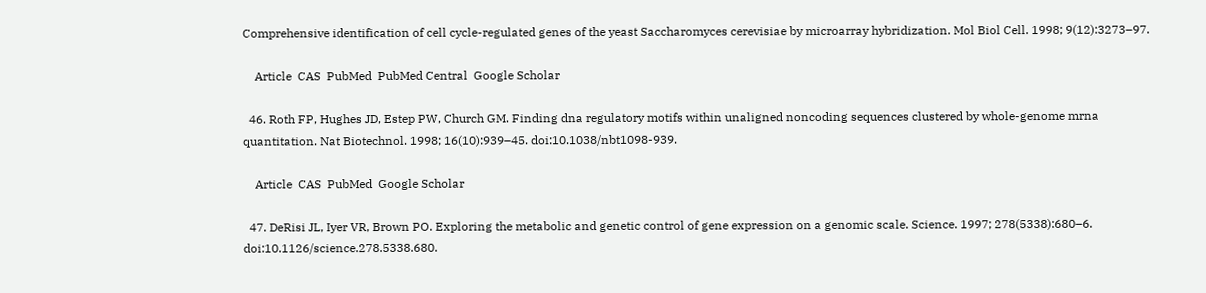Comprehensive identification of cell cycle-regulated genes of the yeast Saccharomyces cerevisiae by microarray hybridization. Mol Biol Cell. 1998; 9(12):3273–97.

    Article  CAS  PubMed  PubMed Central  Google Scholar

  46. Roth FP, Hughes JD, Estep PW, Church GM. Finding dna regulatory motifs within unaligned noncoding sequences clustered by whole-genome mrna quantitation. Nat Biotechnol. 1998; 16(10):939–45. doi:10.1038/nbt1098-939.

    Article  CAS  PubMed  Google Scholar

  47. DeRisi JL, Iyer VR, Brown PO. Exploring the metabolic and genetic control of gene expression on a genomic scale. Science. 1997; 278(5338):680–6. doi:10.1126/science.278.5338.680.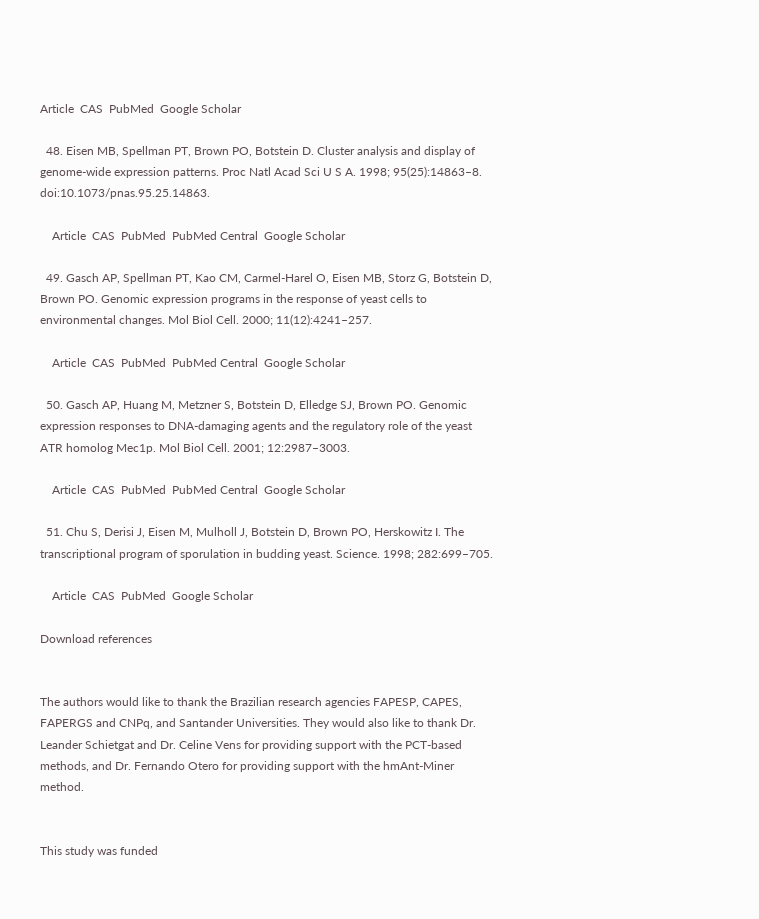Article  CAS  PubMed  Google Scholar

  48. Eisen MB, Spellman PT, Brown PO, Botstein D. Cluster analysis and display of genome-wide expression patterns. Proc Natl Acad Sci U S A. 1998; 95(25):14863–8. doi:10.1073/pnas.95.25.14863.

    Article  CAS  PubMed  PubMed Central  Google Scholar

  49. Gasch AP, Spellman PT, Kao CM, Carmel-Harel O, Eisen MB, Storz G, Botstein D, Brown PO. Genomic expression programs in the response of yeast cells to environmental changes. Mol Biol Cell. 2000; 11(12):4241–257.

    Article  CAS  PubMed  PubMed Central  Google Scholar

  50. Gasch AP, Huang M, Metzner S, Botstein D, Elledge SJ, Brown PO. Genomic expression responses to DNA-damaging agents and the regulatory role of the yeast ATR homolog Mec1p. Mol Biol Cell. 2001; 12:2987–3003.

    Article  CAS  PubMed  PubMed Central  Google Scholar

  51. Chu S, Derisi J, Eisen M, Mulholl J, Botstein D, Brown PO, Herskowitz I. The transcriptional program of sporulation in budding yeast. Science. 1998; 282:699–705.

    Article  CAS  PubMed  Google Scholar

Download references


The authors would like to thank the Brazilian research agencies FAPESP, CAPES, FAPERGS and CNPq, and Santander Universities. They would also like to thank Dr. Leander Schietgat and Dr. Celine Vens for providing support with the PCT-based methods, and Dr. Fernando Otero for providing support with the hmAnt-Miner method.


This study was funded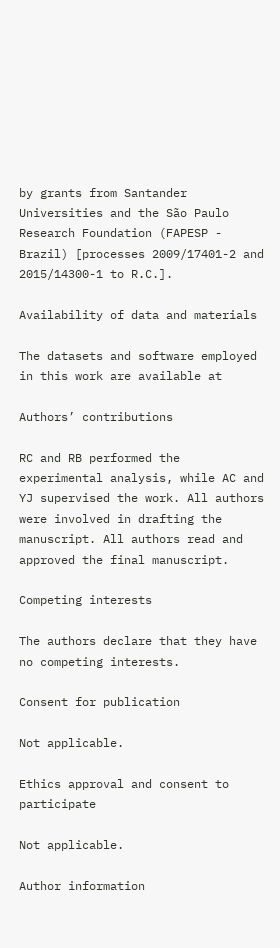by grants from Santander Universities and the São Paulo Research Foundation (FAPESP - Brazil) [processes 2009/17401-2 and 2015/14300-1 to R.C.].

Availability of data and materials

The datasets and software employed in this work are available at

Authors’ contributions

RC and RB performed the experimental analysis, while AC and YJ supervised the work. All authors were involved in drafting the manuscript. All authors read and approved the final manuscript.

Competing interests

The authors declare that they have no competing interests.

Consent for publication

Not applicable.

Ethics approval and consent to participate

Not applicable.

Author information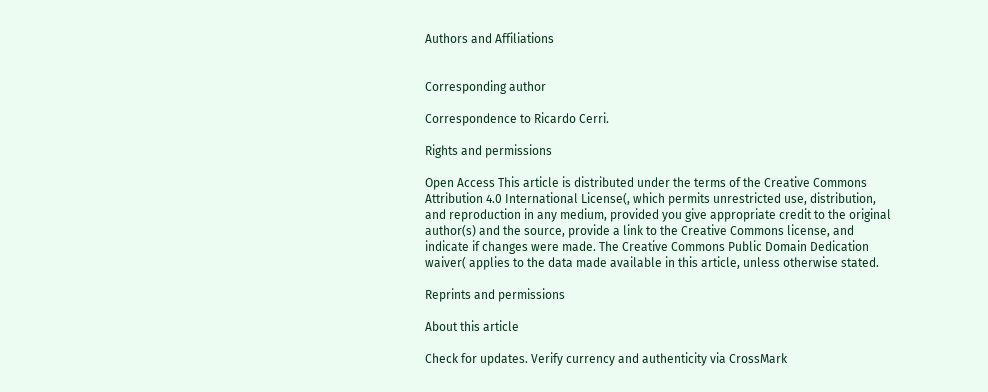Authors and Affiliations


Corresponding author

Correspondence to Ricardo Cerri.

Rights and permissions

Open Access This article is distributed under the terms of the Creative Commons Attribution 4.0 International License(, which permits unrestricted use, distribution, and reproduction in any medium, provided you give appropriate credit to the original author(s) and the source, provide a link to the Creative Commons license, and indicate if changes were made. The Creative Commons Public Domain Dedication waiver( applies to the data made available in this article, unless otherwise stated.

Reprints and permissions

About this article

Check for updates. Verify currency and authenticity via CrossMark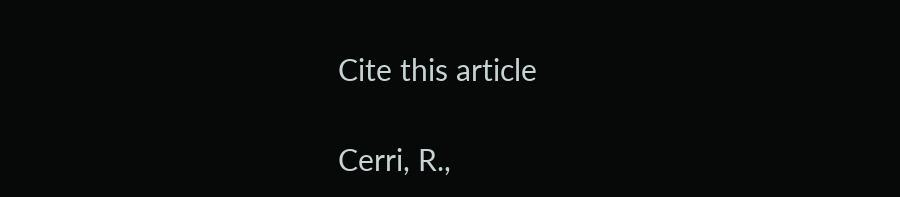Cite this article

Cerri, R.,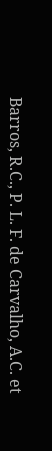Barros, R.C., P. L. F. de Carvalho, A.C. et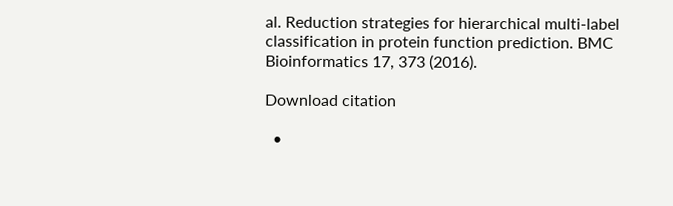al. Reduction strategies for hierarchical multi-label classification in protein function prediction. BMC Bioinformatics 17, 373 (2016).

Download citation

  •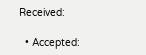Received:

  • Accepted: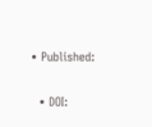• Published:

  • DOI: